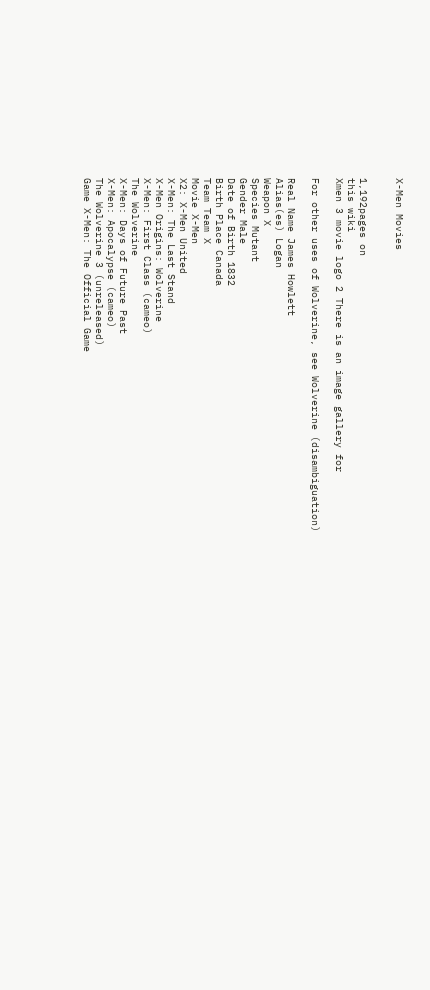X-Men Movies


1,192pages on
this wiki
Xmen 3 movie logo 2 There is an image gallery for

For other uses of Wolverine, see Wolverine (disambiguation)

Real Name James Howlett
Alias(es) Logan
Weapon X
Species Mutant
Gender Male
Date of Birth 1832
Birth Place Canada
Team Team X
Movie X-Men
X2: X-Men United
X-Men: The Last Stand
X-Men Origins: Wolverine
X-Men: First Class (cameo)
The Wolverine
X-Men: Days of Future Past
X-Men: Apocalypse (cameo)
The Wolverine 3 (unreleased)
Game X-Men: The Official Game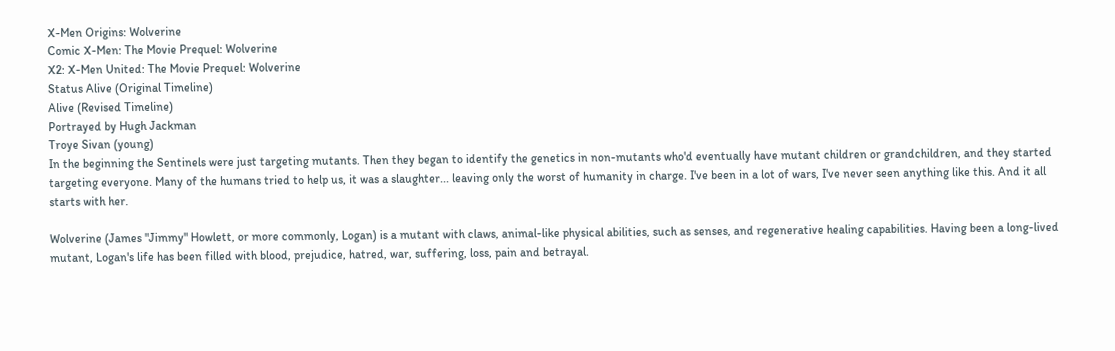X-Men Origins: Wolverine
Comic X-Men: The Movie Prequel: Wolverine
X2: X-Men United: The Movie Prequel: Wolverine
Status Alive (Original Timeline)
Alive (Revised Timeline)
Portrayed by Hugh Jackman
Troye Sivan (young)
In the beginning the Sentinels were just targeting mutants. Then they began to identify the genetics in non-mutants who'd eventually have mutant children or grandchildren, and they started targeting everyone. Many of the humans tried to help us, it was a slaughter... leaving only the worst of humanity in charge. I've been in a lot of wars, I've never seen anything like this. And it all starts with her.

Wolverine (James "Jimmy" Howlett, or more commonly, Logan) is a mutant with claws, animal-like physical abilities, such as senses, and regenerative healing capabilities. Having been a long-lived mutant, Logan's life has been filled with blood, prejudice, hatred, war, suffering, loss, pain and betrayal.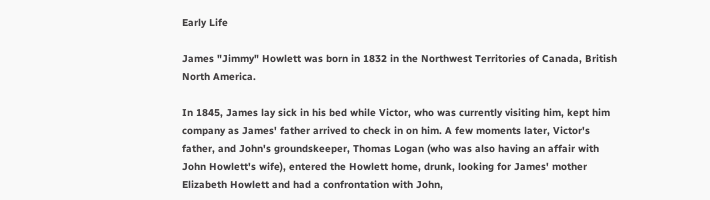Early Life

James "Jimmy" Howlett was born in 1832 in the Northwest Territories of Canada, British North America.

In 1845, James lay sick in his bed while Victor, who was currently visiting him, kept him company as James' father arrived to check in on him. A few moments later, Victor's father, and John's groundskeeper, Thomas Logan (who was also having an affair with John Howlett's wife), entered the Howlett home, drunk, looking for James' mother Elizabeth Howlett and had a confrontation with John,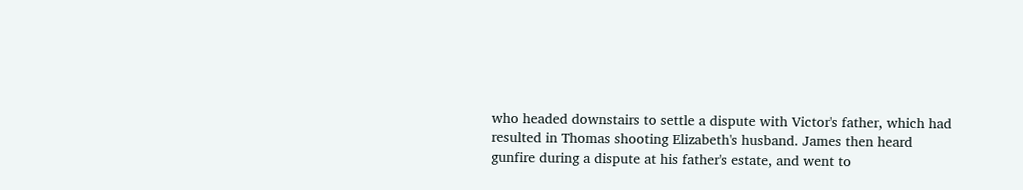who headed downstairs to settle a dispute with Victor's father, which had resulted in Thomas shooting Elizabeth's husband. James then heard gunfire during a dispute at his father's estate, and went to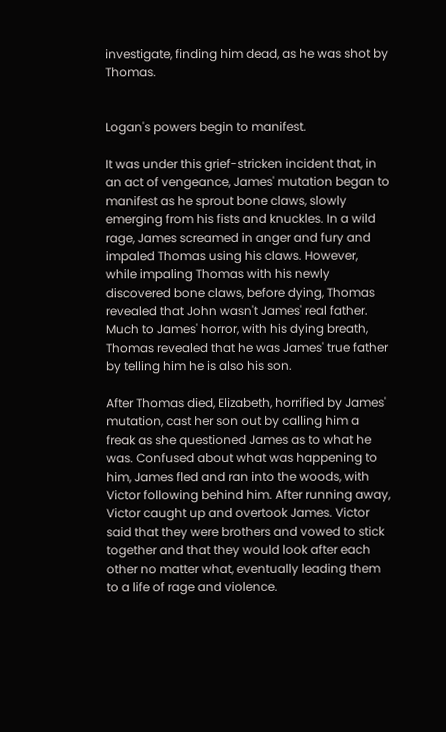investigate, finding him dead, as he was shot by Thomas.


Logan's powers begin to manifest.

It was under this grief-stricken incident that, in an act of vengeance, James' mutation began to manifest as he sprout bone claws, slowly emerging from his fists and knuckles. In a wild rage, James screamed in anger and fury and impaled Thomas using his claws. However, while impaling Thomas with his newly discovered bone claws, before dying, Thomas revealed that John wasn't James' real father. Much to James' horror, with his dying breath, Thomas revealed that he was James' true father by telling him he is also his son.

After Thomas died, Elizabeth, horrified by James' mutation, cast her son out by calling him a freak as she questioned James as to what he was. Confused about what was happening to him, James fled and ran into the woods, with Victor following behind him. After running away, Victor caught up and overtook James. Victor said that they were brothers and vowed to stick together and that they would look after each other no matter what, eventually leading them to a life of rage and violence.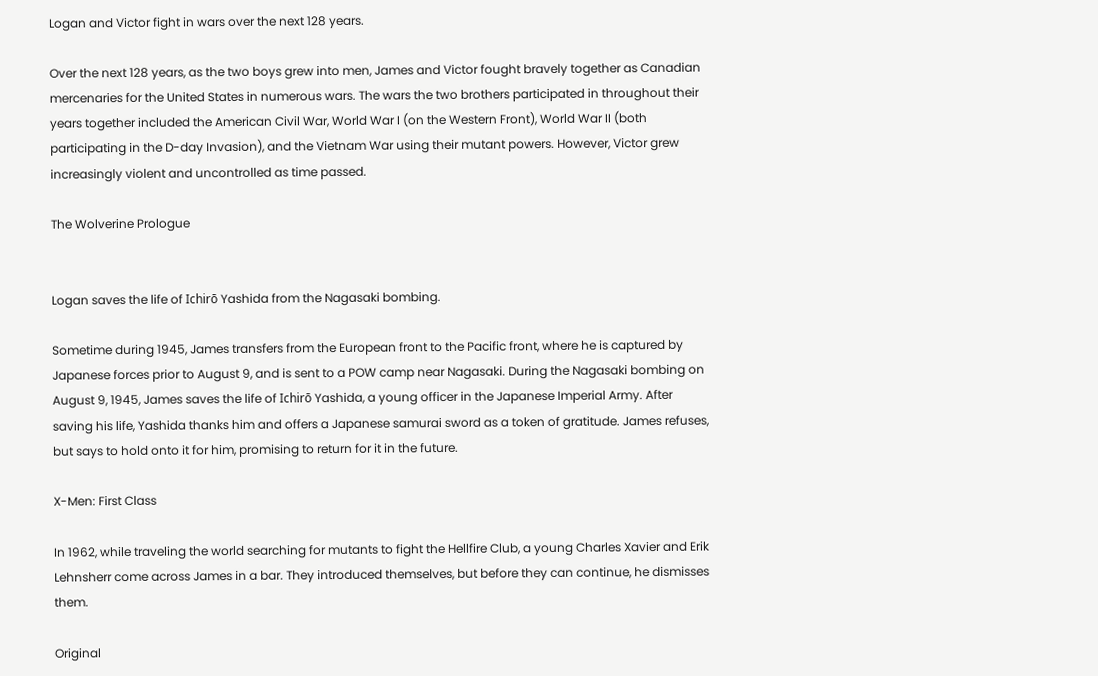Logan and Victor fight in wars over the next 128 years.

Over the next 128 years, as the two boys grew into men, James and Victor fought bravely together as Canadian mercenaries for the United States in numerous wars. The wars the two brothers participated in throughout their years together included the American Civil War, World War I (on the Western Front), World War II (both participating in the D-day Invasion), and the Vietnam War using their mutant powers. However, Victor grew increasingly violent and uncontrolled as time passed.

The Wolverine Prologue


Logan saves the life of Ichirō Yashida from the Nagasaki bombing.

Sometime during 1945, James transfers from the European front to the Pacific front, where he is captured by Japanese forces prior to August 9, and is sent to a POW camp near Nagasaki. During the Nagasaki bombing on August 9, 1945, James saves the life of Ichirō Yashida, a young officer in the Japanese Imperial Army. After saving his life, Yashida thanks him and offers a Japanese samurai sword as a token of gratitude. James refuses, but says to hold onto it for him, promising to return for it in the future.

X-Men: First Class

In 1962, while traveling the world searching for mutants to fight the Hellfire Club, a young Charles Xavier and Erik Lehnsherr come across James in a bar. They introduced themselves, but before they can continue, he dismisses them.

Original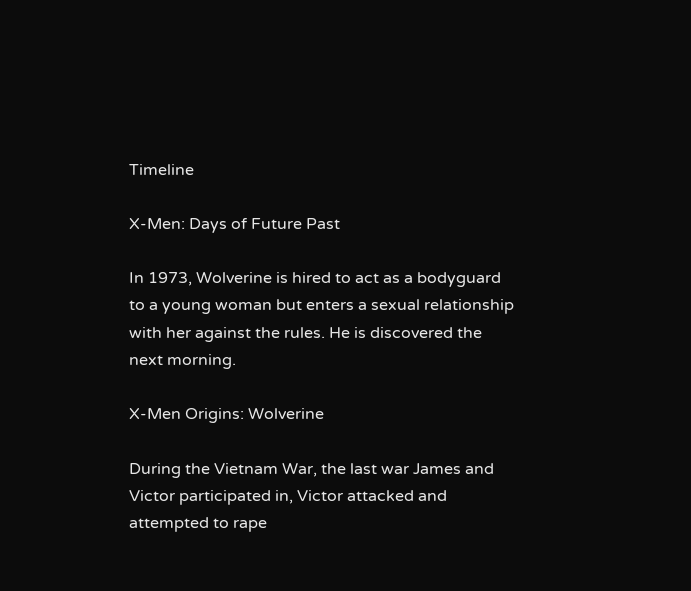Timeline

X-Men: Days of Future Past

In 1973, Wolverine is hired to act as a bodyguard to a young woman but enters a sexual relationship with her against the rules. He is discovered the next morning.

X-Men Origins: Wolverine

During the Vietnam War, the last war James and Victor participated in, Victor attacked and attempted to rape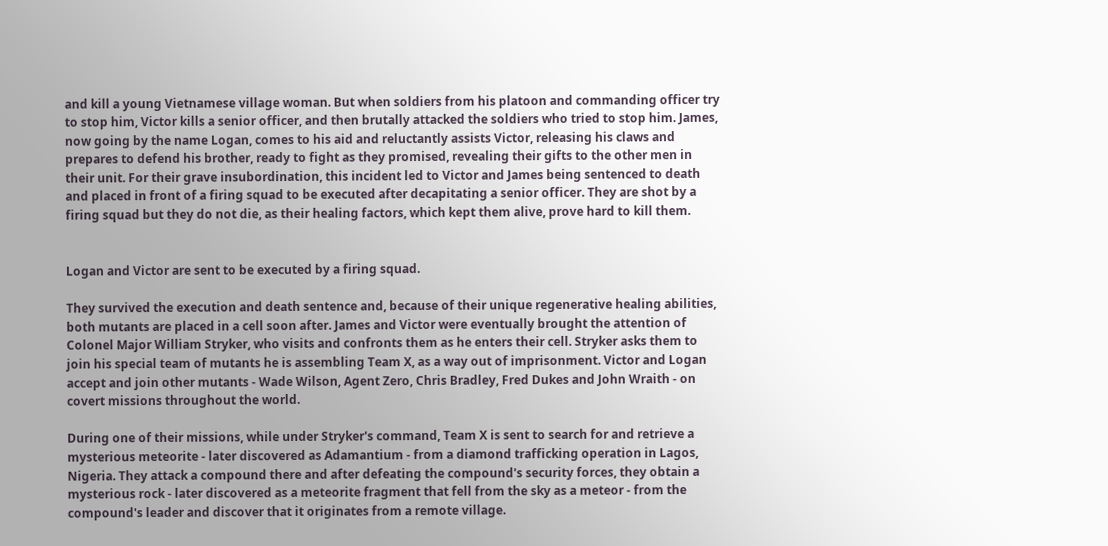and kill a young Vietnamese village woman. But when soldiers from his platoon and commanding officer try to stop him, Victor kills a senior officer, and then brutally attacked the soldiers who tried to stop him. James, now going by the name Logan, comes to his aid and reluctantly assists Victor, releasing his claws and prepares to defend his brother, ready to fight as they promised, revealing their gifts to the other men in their unit. For their grave insubordination, this incident led to Victor and James being sentenced to death and placed in front of a firing squad to be executed after decapitating a senior officer. They are shot by a firing squad but they do not die, as their healing factors, which kept them alive, prove hard to kill them.


Logan and Victor are sent to be executed by a firing squad.

They survived the execution and death sentence and, because of their unique regenerative healing abilities, both mutants are placed in a cell soon after. James and Victor were eventually brought the attention of Colonel Major William Stryker, who visits and confronts them as he enters their cell. Stryker asks them to join his special team of mutants he is assembling Team X, as a way out of imprisonment. Victor and Logan accept and join other mutants - Wade Wilson, Agent Zero, Chris Bradley, Fred Dukes and John Wraith - on covert missions throughout the world.

During one of their missions, while under Stryker's command, Team X is sent to search for and retrieve a mysterious meteorite - later discovered as Adamantium - from a diamond trafficking operation in Lagos, Nigeria. They attack a compound there and after defeating the compound's security forces, they obtain a mysterious rock - later discovered as a meteorite fragment that fell from the sky as a meteor - from the compound's leader and discover that it originates from a remote village.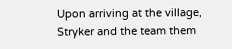Upon arriving at the village, Stryker and the team them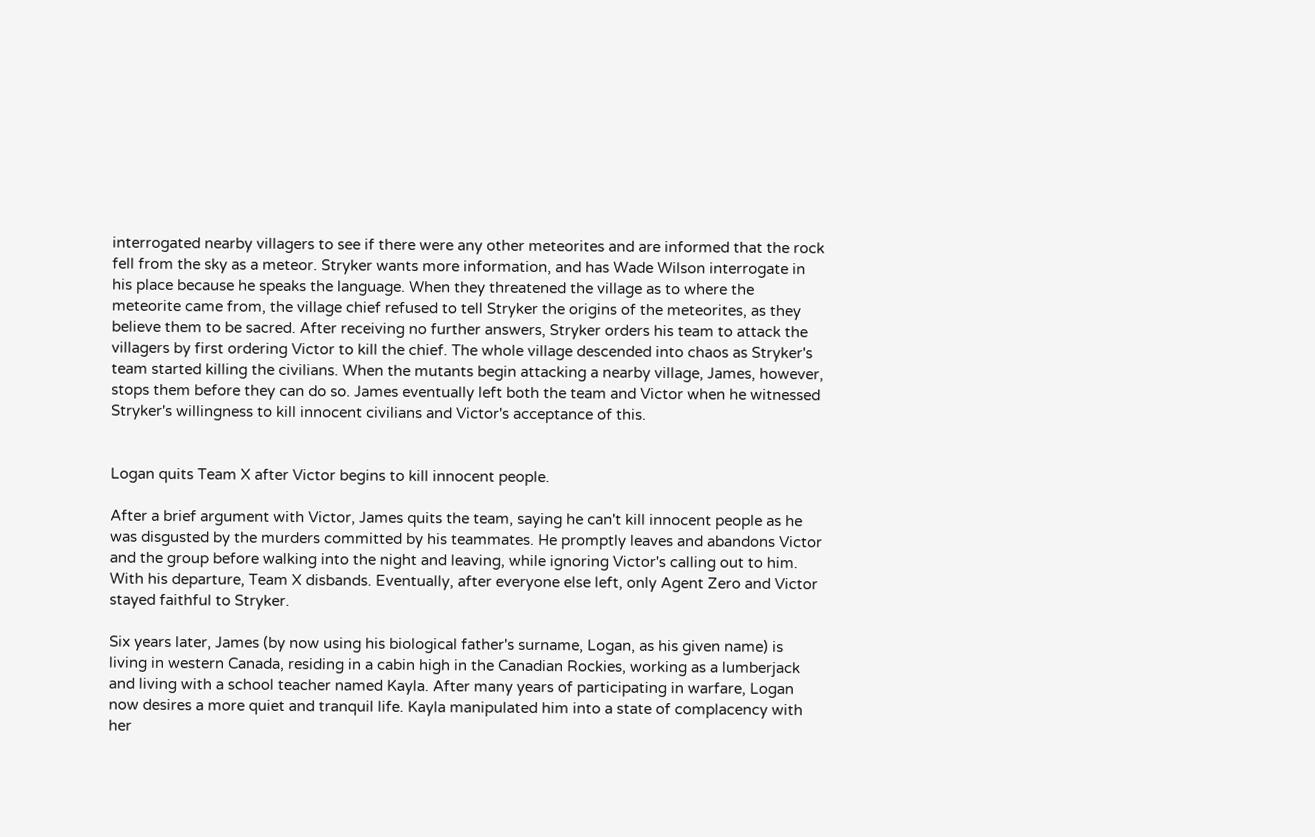interrogated nearby villagers to see if there were any other meteorites and are informed that the rock fell from the sky as a meteor. Stryker wants more information, and has Wade Wilson interrogate in his place because he speaks the language. When they threatened the village as to where the meteorite came from, the village chief refused to tell Stryker the origins of the meteorites, as they believe them to be sacred. After receiving no further answers, Stryker orders his team to attack the villagers by first ordering Victor to kill the chief. The whole village descended into chaos as Stryker's team started killing the civilians. When the mutants begin attacking a nearby village, James, however, stops them before they can do so. James eventually left both the team and Victor when he witnessed Stryker's willingness to kill innocent civilians and Victor's acceptance of this.


Logan quits Team X after Victor begins to kill innocent people.

After a brief argument with Victor, James quits the team, saying he can't kill innocent people as he was disgusted by the murders committed by his teammates. He promptly leaves and abandons Victor and the group before walking into the night and leaving, while ignoring Victor's calling out to him. With his departure, Team X disbands. Eventually, after everyone else left, only Agent Zero and Victor stayed faithful to Stryker.

Six years later, James (by now using his biological father's surname, Logan, as his given name) is living in western Canada, residing in a cabin high in the Canadian Rockies, working as a lumberjack and living with a school teacher named Kayla. After many years of participating in warfare, Logan now desires a more quiet and tranquil life. Kayla manipulated him into a state of complacency with her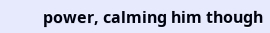power, calming him though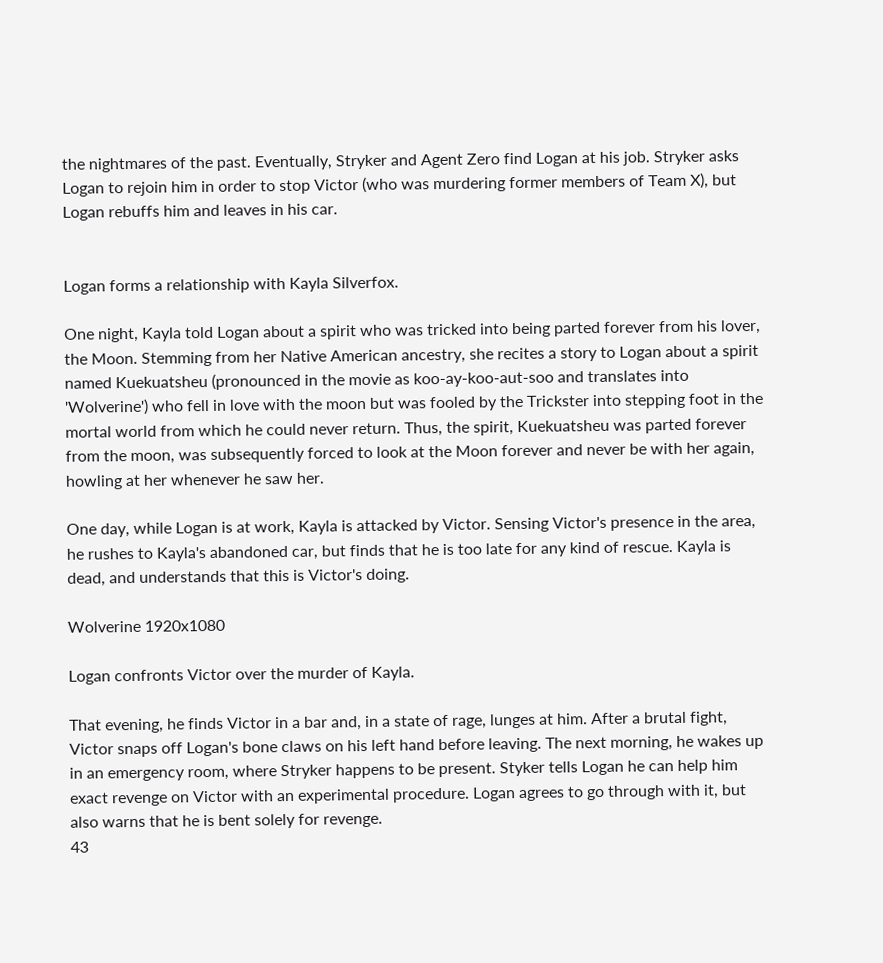the nightmares of the past. Eventually, Stryker and Agent Zero find Logan at his job. Stryker asks Logan to rejoin him in order to stop Victor (who was murdering former members of Team X), but Logan rebuffs him and leaves in his car.


Logan forms a relationship with Kayla Silverfox.

One night, Kayla told Logan about a spirit who was tricked into being parted forever from his lover, the Moon. Stemming from her Native American ancestry, she recites a story to Logan about a spirit named Kuekuatsheu (pronounced in the movie as koo-ay-koo-aut-soo and translates into 'Wolverine') who fell in love with the moon but was fooled by the Trickster into stepping foot in the mortal world from which he could never return. Thus, the spirit, Kuekuatsheu was parted forever from the moon, was subsequently forced to look at the Moon forever and never be with her again, howling at her whenever he saw her.

One day, while Logan is at work, Kayla is attacked by Victor. Sensing Victor's presence in the area, he rushes to Kayla's abandoned car, but finds that he is too late for any kind of rescue. Kayla is dead, and understands that this is Victor's doing.

Wolverine 1920x1080

Logan confronts Victor over the murder of Kayla.

That evening, he finds Victor in a bar and, in a state of rage, lunges at him. After a brutal fight, Victor snaps off Logan's bone claws on his left hand before leaving. The next morning, he wakes up in an emergency room, where Stryker happens to be present. Styker tells Logan he can help him exact revenge on Victor with an experimental procedure. Logan agrees to go through with it, but also warns that he is bent solely for revenge.
43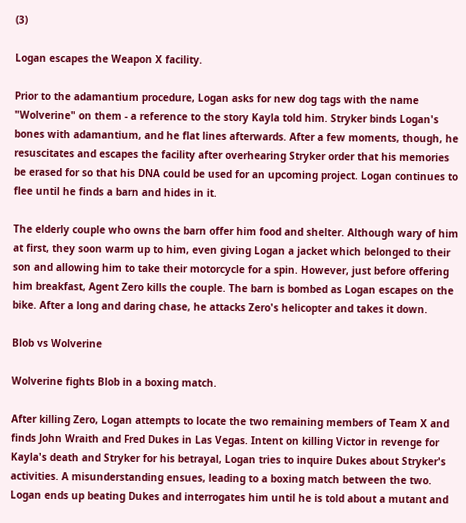(3)

Logan escapes the Weapon X facility.

Prior to the adamantium procedure, Logan asks for new dog tags with the name "Wolverine" on them - a reference to the story Kayla told him. Stryker binds Logan's bones with adamantium, and he flat lines afterwards. After a few moments, though, he resuscitates and escapes the facility after overhearing Stryker order that his memories be erased for so that his DNA could be used for an upcoming project. Logan continues to flee until he finds a barn and hides in it.

The elderly couple who owns the barn offer him food and shelter. Although wary of him at first, they soon warm up to him, even giving Logan a jacket which belonged to their son and allowing him to take their motorcycle for a spin. However, just before offering him breakfast, Agent Zero kills the couple. The barn is bombed as Logan escapes on the bike. After a long and daring chase, he attacks Zero's helicopter and takes it down.

Blob vs Wolverine

Wolverine fights Blob in a boxing match.

After killing Zero, Logan attempts to locate the two remaining members of Team X and finds John Wraith and Fred Dukes in Las Vegas. Intent on killing Victor in revenge for Kayla's death and Stryker for his betrayal, Logan tries to inquire Dukes about Stryker's activities. A misunderstanding ensues, leading to a boxing match between the two. Logan ends up beating Dukes and interrogates him until he is told about a mutant and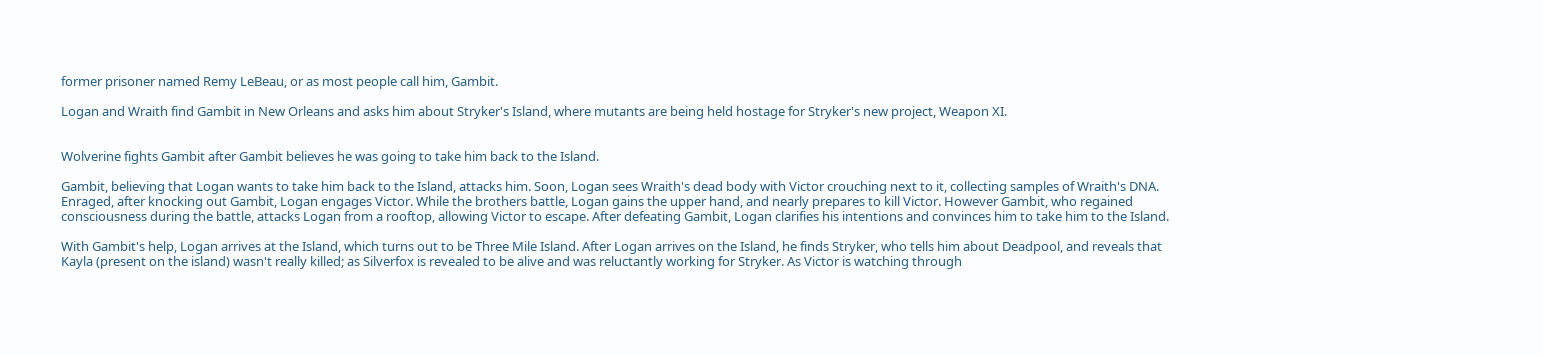former prisoner named Remy LeBeau, or as most people call him, Gambit.

Logan and Wraith find Gambit in New Orleans and asks him about Stryker's Island, where mutants are being held hostage for Stryker's new project, Weapon XI.


Wolverine fights Gambit after Gambit believes he was going to take him back to the Island.

Gambit, believing that Logan wants to take him back to the Island, attacks him. Soon, Logan sees Wraith's dead body with Victor crouching next to it, collecting samples of Wraith's DNA. Enraged, after knocking out Gambit, Logan engages Victor. While the brothers battle, Logan gains the upper hand, and nearly prepares to kill Victor. However Gambit, who regained consciousness during the battle, attacks Logan from a rooftop, allowing Victor to escape. After defeating Gambit, Logan clarifies his intentions and convinces him to take him to the Island.

With Gambit's help, Logan arrives at the Island, which turns out to be Three Mile Island. After Logan arrives on the Island, he finds Stryker, who tells him about Deadpool, and reveals that Kayla (present on the island) wasn't really killed; as Silverfox is revealed to be alive and was reluctantly working for Stryker. As Victor is watching through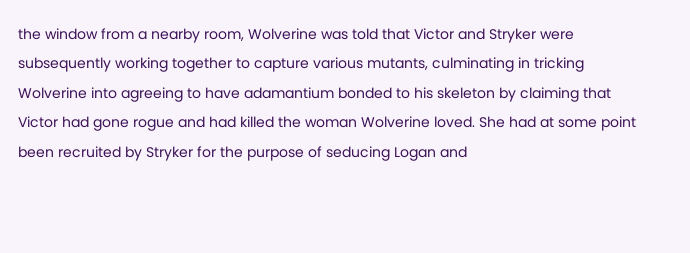the window from a nearby room, Wolverine was told that Victor and Stryker were subsequently working together to capture various mutants, culminating in tricking Wolverine into agreeing to have adamantium bonded to his skeleton by claiming that Victor had gone rogue and had killed the woman Wolverine loved. She had at some point been recruited by Stryker for the purpose of seducing Logan and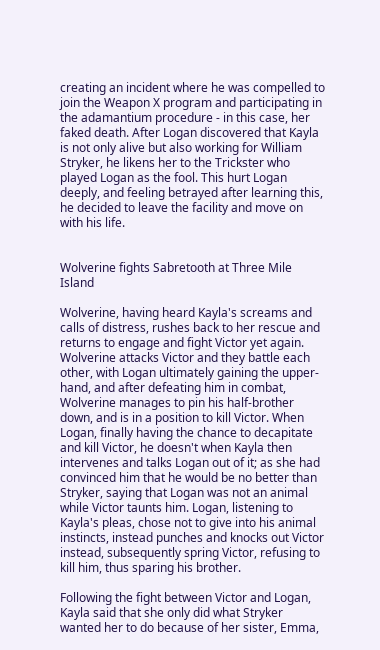creating an incident where he was compelled to join the Weapon X program and participating in the adamantium procedure - in this case, her faked death. After Logan discovered that Kayla is not only alive but also working for William Stryker, he likens her to the Trickster who played Logan as the fool. This hurt Logan deeply, and feeling betrayed after learning this, he decided to leave the facility and move on with his life.


Wolverine fights Sabretooth at Three Mile Island

Wolverine, having heard Kayla's screams and calls of distress, rushes back to her rescue and returns to engage and fight Victor yet again. Wolverine attacks Victor and they battle each other, with Logan ultimately gaining the upper-hand, and after defeating him in combat, Wolverine manages to pin his half-brother down, and is in a position to kill Victor. When Logan, finally having the chance to decapitate and kill Victor, he doesn't when Kayla then intervenes and talks Logan out of it; as she had convinced him that he would be no better than Stryker, saying that Logan was not an animal while Victor taunts him. Logan, listening to Kayla's pleas, chose not to give into his animal instincts, instead punches and knocks out Victor instead, subsequently spring Victor, refusing to kill him, thus sparing his brother.

Following the fight between Victor and Logan, Kayla said that she only did what Stryker wanted her to do because of her sister, Emma,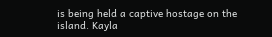is being held a captive hostage on the island. Kayla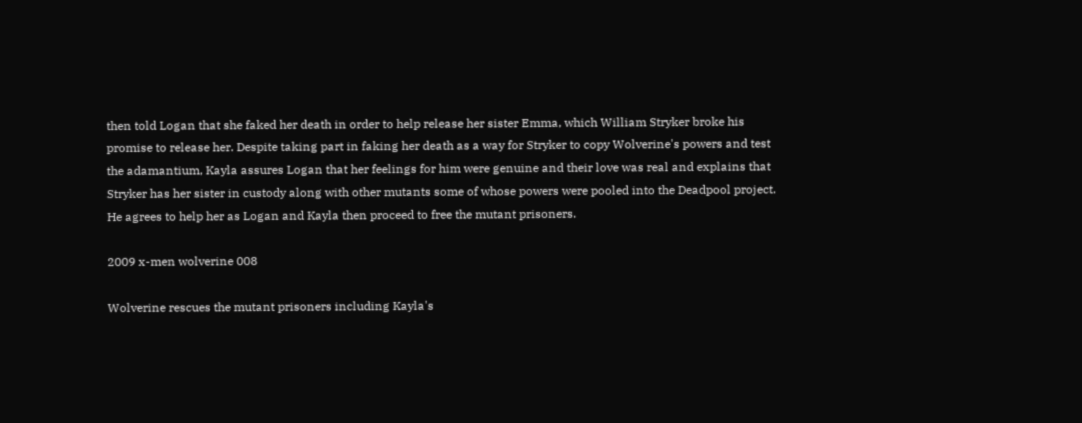then told Logan that she faked her death in order to help release her sister Emma, which William Stryker broke his promise to release her. Despite taking part in faking her death as a way for Stryker to copy Wolverine's powers and test the adamantium, Kayla assures Logan that her feelings for him were genuine and their love was real and explains that Stryker has her sister in custody along with other mutants some of whose powers were pooled into the Deadpool project. He agrees to help her as Logan and Kayla then proceed to free the mutant prisoners.

2009 x-men wolverine 008

Wolverine rescues the mutant prisoners including Kayla's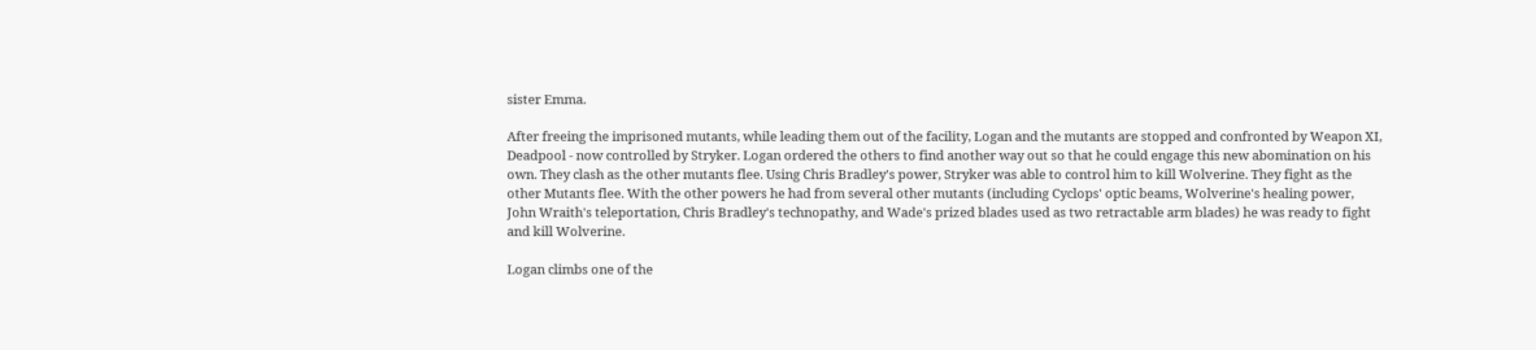sister Emma.

After freeing the imprisoned mutants, while leading them out of the facility, Logan and the mutants are stopped and confronted by Weapon XI, Deadpool - now controlled by Stryker. Logan ordered the others to find another way out so that he could engage this new abomination on his own. They clash as the other mutants flee. Using Chris Bradley's power, Stryker was able to control him to kill Wolverine. They fight as the other Mutants flee. With the other powers he had from several other mutants (including Cyclops' optic beams, Wolverine's healing power, John Wraith's teleportation, Chris Bradley's technopathy, and Wade's prized blades used as two retractable arm blades) he was ready to fight and kill Wolverine.

Logan climbs one of the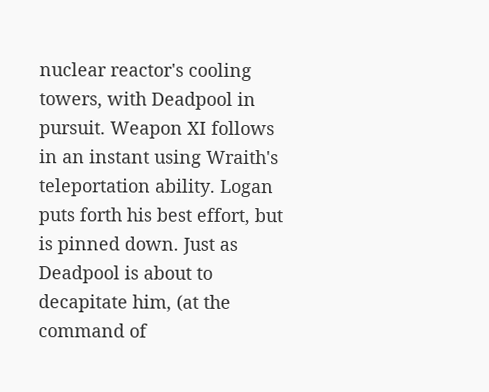nuclear reactor's cooling towers, with Deadpool in pursuit. Weapon XI follows in an instant using Wraith's teleportation ability. Logan puts forth his best effort, but is pinned down. Just as Deadpool is about to decapitate him, (at the command of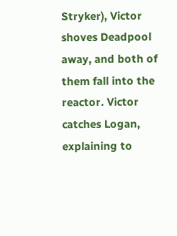Stryker), Victor shoves Deadpool away, and both of them fall into the reactor. Victor catches Logan, explaining to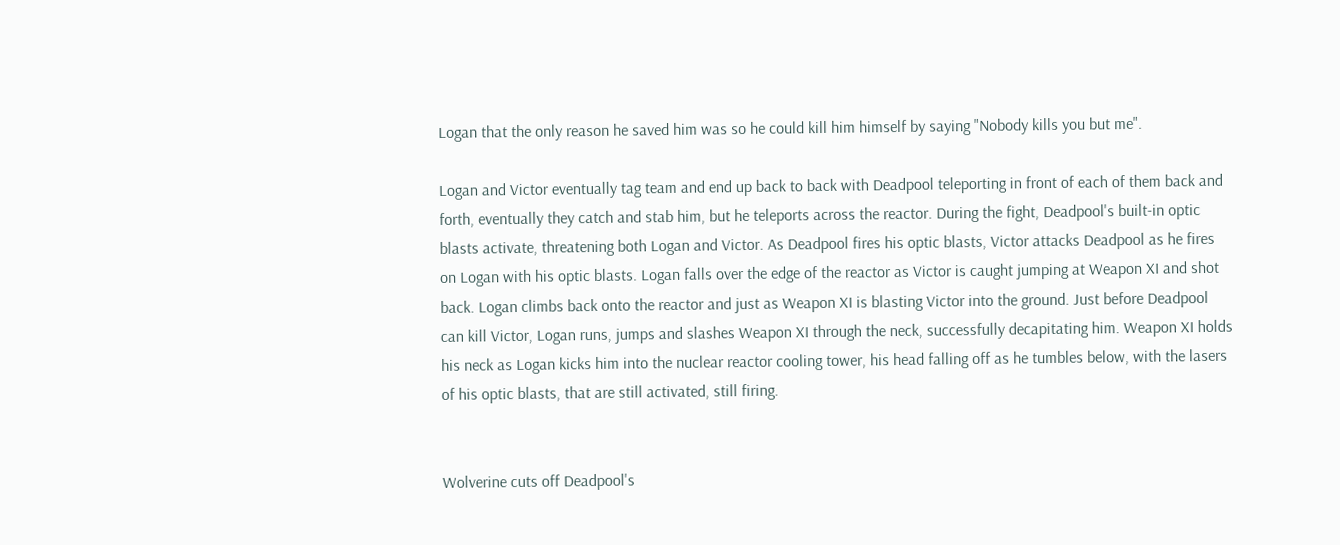Logan that the only reason he saved him was so he could kill him himself by saying "Nobody kills you but me".

Logan and Victor eventually tag team and end up back to back with Deadpool teleporting in front of each of them back and forth, eventually they catch and stab him, but he teleports across the reactor. During the fight, Deadpool's built-in optic blasts activate, threatening both Logan and Victor. As Deadpool fires his optic blasts, Victor attacks Deadpool as he fires on Logan with his optic blasts. Logan falls over the edge of the reactor as Victor is caught jumping at Weapon XI and shot back. Logan climbs back onto the reactor and just as Weapon XI is blasting Victor into the ground. Just before Deadpool can kill Victor, Logan runs, jumps and slashes Weapon XI through the neck, successfully decapitating him. Weapon XI holds his neck as Logan kicks him into the nuclear reactor cooling tower, his head falling off as he tumbles below, with the lasers of his optic blasts, that are still activated, still firing.


Wolverine cuts off Deadpool's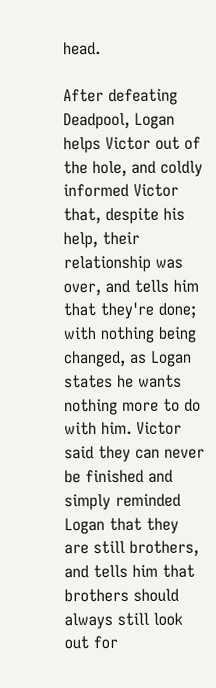head.

After defeating Deadpool, Logan helps Victor out of the hole, and coldly informed Victor that, despite his help, their relationship was over, and tells him that they're done; with nothing being changed, as Logan states he wants nothing more to do with him. Victor said they can never be finished and simply reminded Logan that they are still brothers, and tells him that brothers should always still look out for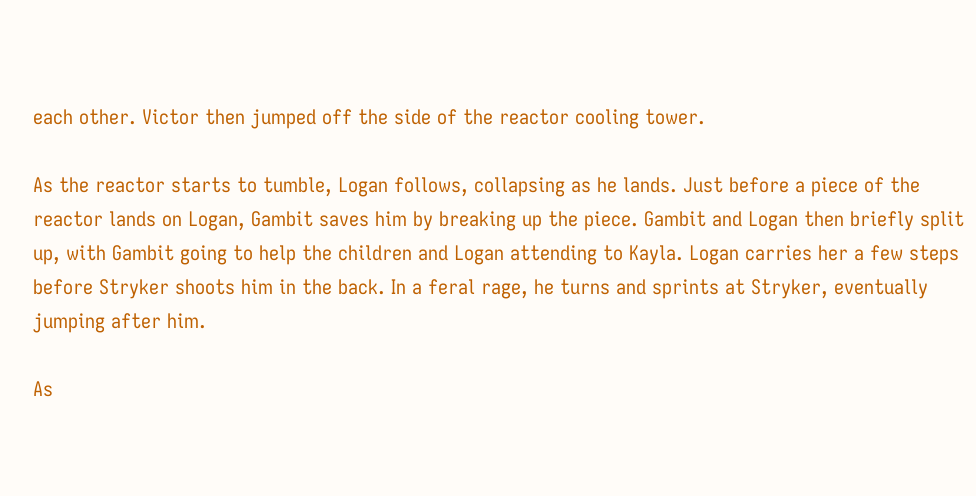each other. Victor then jumped off the side of the reactor cooling tower.

As the reactor starts to tumble, Logan follows, collapsing as he lands. Just before a piece of the reactor lands on Logan, Gambit saves him by breaking up the piece. Gambit and Logan then briefly split up, with Gambit going to help the children and Logan attending to Kayla. Logan carries her a few steps before Stryker shoots him in the back. In a feral rage, he turns and sprints at Stryker, eventually jumping after him.

As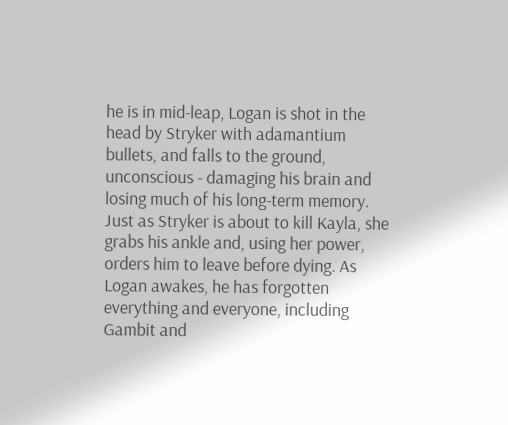he is in mid-leap, Logan is shot in the head by Stryker with adamantium bullets, and falls to the ground, unconscious - damaging his brain and losing much of his long-term memory. Just as Stryker is about to kill Kayla, she grabs his ankle and, using her power, orders him to leave before dying. As Logan awakes, he has forgotten everything and everyone, including Gambit and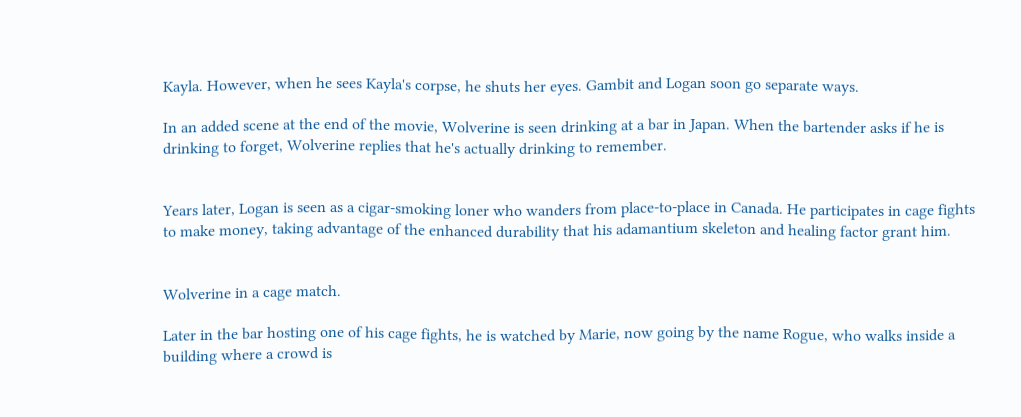Kayla. However, when he sees Kayla's corpse, he shuts her eyes. Gambit and Logan soon go separate ways.

In an added scene at the end of the movie, Wolverine is seen drinking at a bar in Japan. When the bartender asks if he is drinking to forget, Wolverine replies that he's actually drinking to remember.


Years later, Logan is seen as a cigar-smoking loner who wanders from place-to-place in Canada. He participates in cage fights to make money, taking advantage of the enhanced durability that his adamantium skeleton and healing factor grant him.


Wolverine in a cage match.

Later in the bar hosting one of his cage fights, he is watched by Marie, now going by the name Rogue, who walks inside a building where a crowd is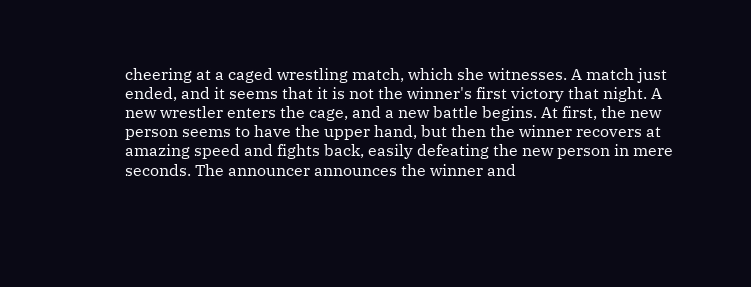cheering at a caged wrestling match, which she witnesses. A match just ended, and it seems that it is not the winner's first victory that night. A new wrestler enters the cage, and a new battle begins. At first, the new person seems to have the upper hand, but then the winner recovers at amazing speed and fights back, easily defeating the new person in mere seconds. The announcer announces the winner and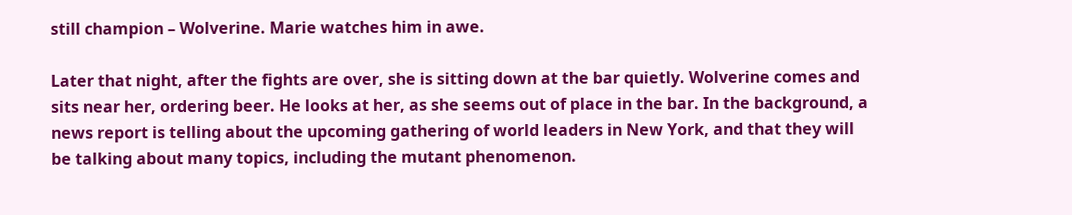still champion – Wolverine. Marie watches him in awe.

Later that night, after the fights are over, she is sitting down at the bar quietly. Wolverine comes and sits near her, ordering beer. He looks at her, as she seems out of place in the bar. In the background, a news report is telling about the upcoming gathering of world leaders in New York, and that they will be talking about many topics, including the mutant phenomenon.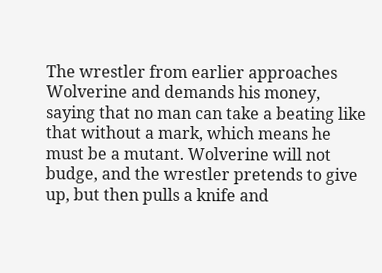The wrestler from earlier approaches Wolverine and demands his money, saying that no man can take a beating like that without a mark, which means he must be a mutant. Wolverine will not budge, and the wrestler pretends to give up, but then pulls a knife and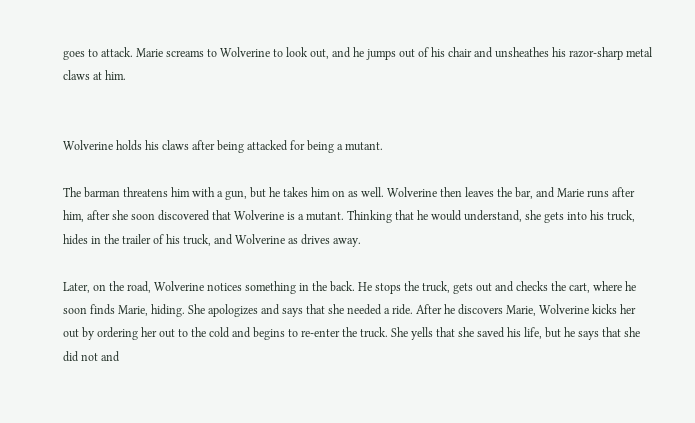goes to attack. Marie screams to Wolverine to look out, and he jumps out of his chair and unsheathes his razor-sharp metal claws at him.


Wolverine holds his claws after being attacked for being a mutant.

The barman threatens him with a gun, but he takes him on as well. Wolverine then leaves the bar, and Marie runs after him, after she soon discovered that Wolverine is a mutant. Thinking that he would understand, she gets into his truck, hides in the trailer of his truck, and Wolverine as drives away.

Later, on the road, Wolverine notices something in the back. He stops the truck, gets out and checks the cart, where he soon finds Marie, hiding. She apologizes and says that she needed a ride. After he discovers Marie, Wolverine kicks her out by ordering her out to the cold and begins to re-enter the truck. She yells that she saved his life, but he says that she did not and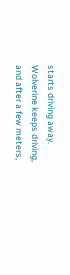starts driving away. Wolverine keeps driving, and after a few meters,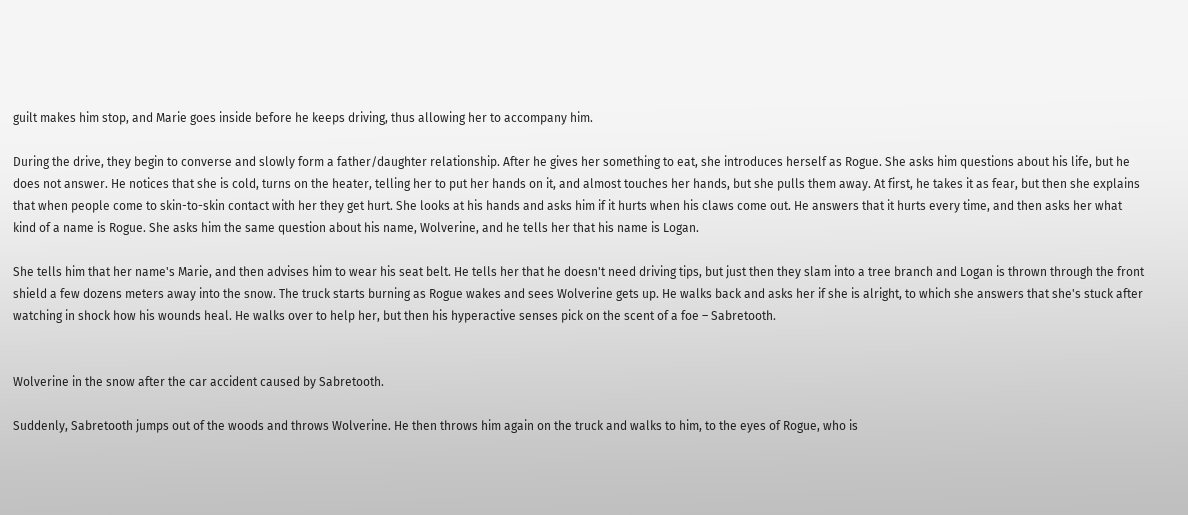guilt makes him stop, and Marie goes inside before he keeps driving, thus allowing her to accompany him.

During the drive, they begin to converse and slowly form a father/daughter relationship. After he gives her something to eat, she introduces herself as Rogue. She asks him questions about his life, but he does not answer. He notices that she is cold, turns on the heater, telling her to put her hands on it, and almost touches her hands, but she pulls them away. At first, he takes it as fear, but then she explains that when people come to skin-to-skin contact with her they get hurt. She looks at his hands and asks him if it hurts when his claws come out. He answers that it hurts every time, and then asks her what kind of a name is Rogue. She asks him the same question about his name, Wolverine, and he tells her that his name is Logan.

She tells him that her name's Marie, and then advises him to wear his seat belt. He tells her that he doesn't need driving tips, but just then they slam into a tree branch and Logan is thrown through the front shield a few dozens meters away into the snow. The truck starts burning as Rogue wakes and sees Wolverine gets up. He walks back and asks her if she is alright, to which she answers that she's stuck after watching in shock how his wounds heal. He walks over to help her, but then his hyperactive senses pick on the scent of a foe – Sabretooth.


Wolverine in the snow after the car accident caused by Sabretooth.

Suddenly, Sabretooth jumps out of the woods and throws Wolverine. He then throws him again on the truck and walks to him, to the eyes of Rogue, who is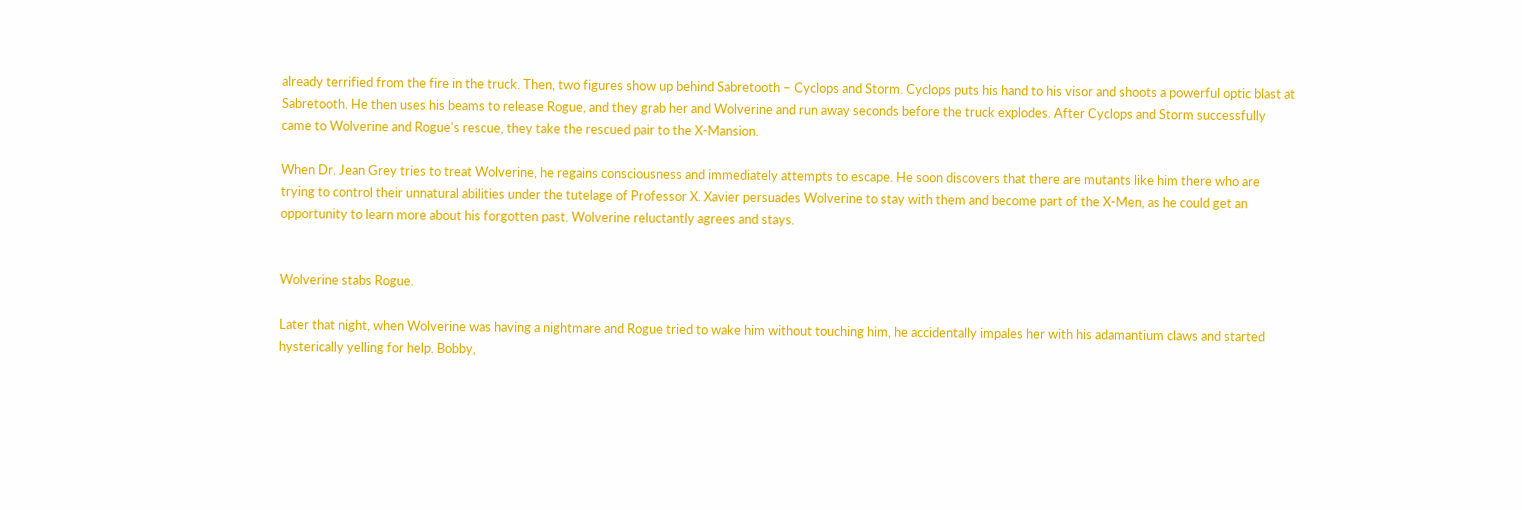already terrified from the fire in the truck. Then, two figures show up behind Sabretooth – Cyclops and Storm. Cyclops puts his hand to his visor and shoots a powerful optic blast at Sabretooth. He then uses his beams to release Rogue, and they grab her and Wolverine and run away seconds before the truck explodes. After Cyclops and Storm successfully came to Wolverine and Rogue's rescue, they take the rescued pair to the X-Mansion.

When Dr. Jean Grey tries to treat Wolverine, he regains consciousness and immediately attempts to escape. He soon discovers that there are mutants like him there who are trying to control their unnatural abilities under the tutelage of Professor X. Xavier persuades Wolverine to stay with them and become part of the X-Men, as he could get an opportunity to learn more about his forgotten past. Wolverine reluctantly agrees and stays.


Wolverine stabs Rogue.

Later that night, when Wolverine was having a nightmare and Rogue tried to wake him without touching him, he accidentally impales her with his adamantium claws and started hysterically yelling for help. Bobby,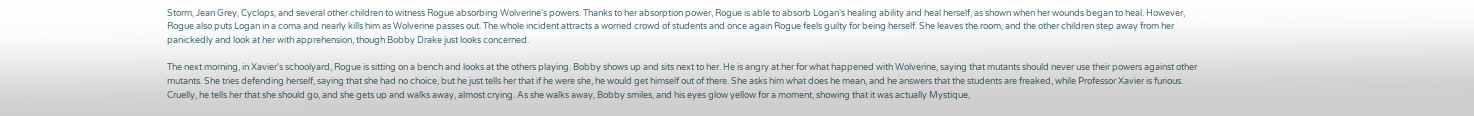Storm, Jean Grey, Cyclops, and several other children to witness Rogue absorbing Wolverine's powers. Thanks to her absorption power, Rogue is able to absorb Logan's healing ability and heal herself, as shown when her wounds began to heal. However, Rogue also puts Logan in a coma and nearly kills him as Wolverine passes out. The whole incident attracts a worried crowd of students and once again Rogue feels guilty for being herself. She leaves the room, and the other children step away from her panickedly and look at her with apprehension, though Bobby Drake just looks concerned.

The next morning, in Xavier's schoolyard, Rogue is sitting on a bench and looks at the others playing. Bobby shows up and sits next to her. He is angry at her for what happened with Wolverine, saying that mutants should never use their powers against other mutants. She tries defending herself, saying that she had no choice, but he just tells her that if he were she, he would get himself out of there. She asks him what does he mean, and he answers that the students are freaked, while Professor Xavier is furious. Cruelly, he tells her that she should go, and she gets up and walks away, almost crying. As she walks away, Bobby smiles, and his eyes glow yellow for a moment, showing that it was actually Mystique,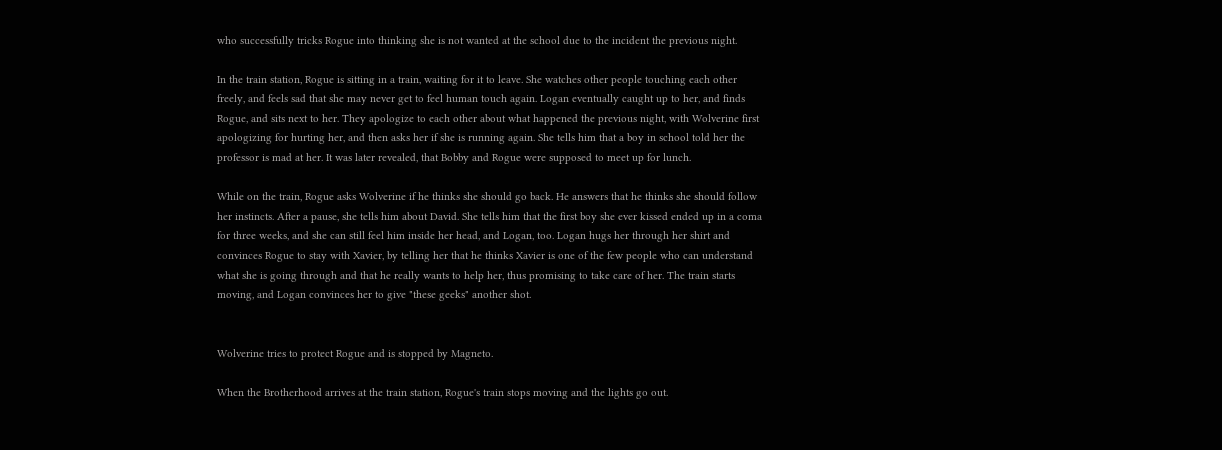who successfully tricks Rogue into thinking she is not wanted at the school due to the incident the previous night.

In the train station, Rogue is sitting in a train, waiting for it to leave. She watches other people touching each other freely, and feels sad that she may never get to feel human touch again. Logan eventually caught up to her, and finds Rogue, and sits next to her. They apologize to each other about what happened the previous night, with Wolverine first apologizing for hurting her, and then asks her if she is running again. She tells him that a boy in school told her the professor is mad at her. It was later revealed, that Bobby and Rogue were supposed to meet up for lunch.

While on the train, Rogue asks Wolverine if he thinks she should go back. He answers that he thinks she should follow her instincts. After a pause, she tells him about David. She tells him that the first boy she ever kissed ended up in a coma for three weeks, and she can still feel him inside her head, and Logan, too. Logan hugs her through her shirt and convinces Rogue to stay with Xavier, by telling her that he thinks Xavier is one of the few people who can understand what she is going through and that he really wants to help her, thus promising to take care of her. The train starts moving, and Logan convinces her to give "these geeks" another shot.


Wolverine tries to protect Rogue and is stopped by Magneto.

When the Brotherhood arrives at the train station, Rogue's train stops moving and the lights go out.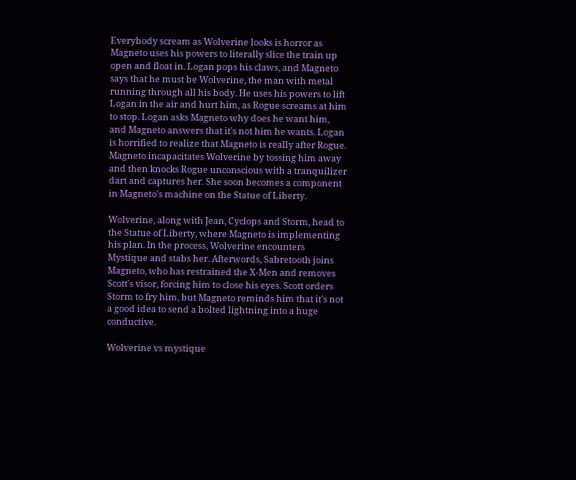Everybody scream as Wolverine looks is horror as Magneto uses his powers to literally slice the train up open and float in. Logan pops his claws, and Magneto says that he must be Wolverine, the man with metal running through all his body. He uses his powers to lift Logan in the air and hurt him, as Rogue screams at him to stop. Logan asks Magneto why does he want him, and Magneto answers that it's not him he wants. Logan is horrified to realize that Magneto is really after Rogue. Magneto incapacitates Wolverine by tossing him away and then knocks Rogue unconscious with a tranquilizer dart and captures her. She soon becomes a component in Magneto's machine on the Statue of Liberty.

Wolverine, along with Jean, Cyclops and Storm, head to the Statue of Liberty, where Magneto is implementing his plan. In the process, Wolverine encounters Mystique and stabs her. Afterwords, Sabretooth joins Magneto, who has restrained the X-Men and removes Scott's visor, forcing him to close his eyes. Scott orders Storm to fry him, but Magneto reminds him that it's not a good idea to send a bolted lightning into a huge conductive.

Wolverine vs mystique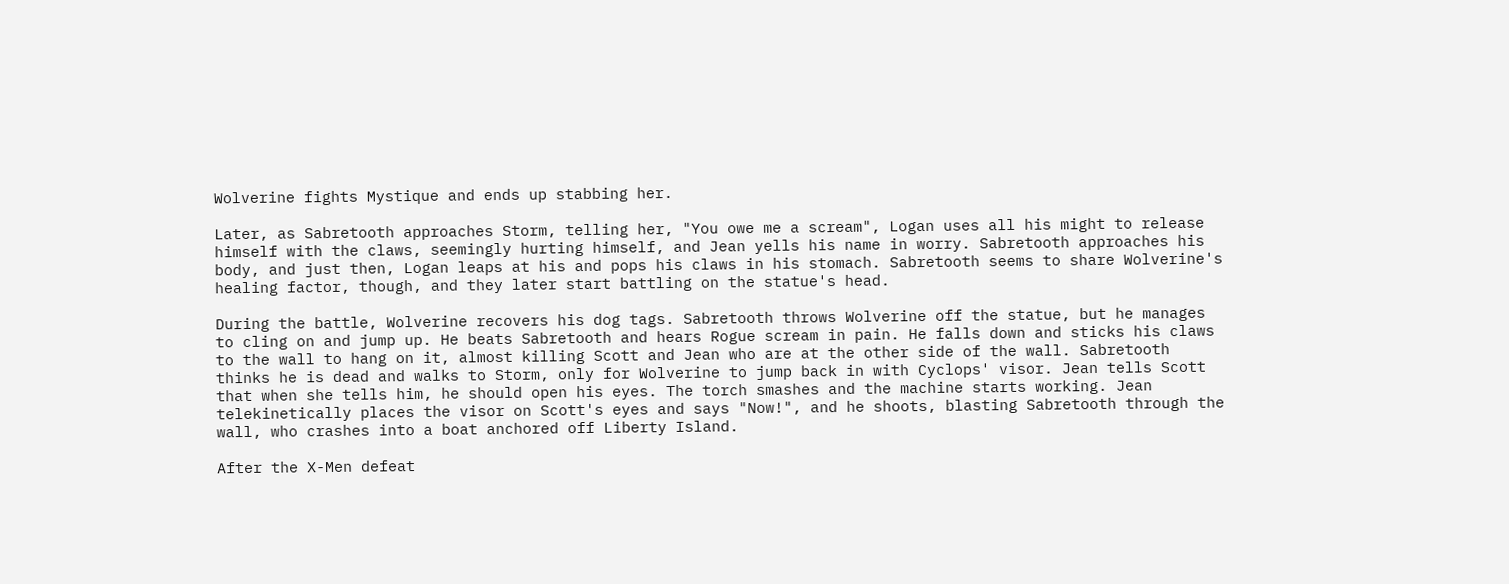Wolverine fights Mystique and ends up stabbing her.

Later, as Sabretooth approaches Storm, telling her, "You owe me a scream", Logan uses all his might to release himself with the claws, seemingly hurting himself, and Jean yells his name in worry. Sabretooth approaches his body, and just then, Logan leaps at his and pops his claws in his stomach. Sabretooth seems to share Wolverine's healing factor, though, and they later start battling on the statue's head.

During the battle, Wolverine recovers his dog tags. Sabretooth throws Wolverine off the statue, but he manages to cling on and jump up. He beats Sabretooth and hears Rogue scream in pain. He falls down and sticks his claws to the wall to hang on it, almost killing Scott and Jean who are at the other side of the wall. Sabretooth thinks he is dead and walks to Storm, only for Wolverine to jump back in with Cyclops' visor. Jean tells Scott that when she tells him, he should open his eyes. The torch smashes and the machine starts working. Jean telekinetically places the visor on Scott's eyes and says "Now!", and he shoots, blasting Sabretooth through the wall, who crashes into a boat anchored off Liberty Island.

After the X-Men defeat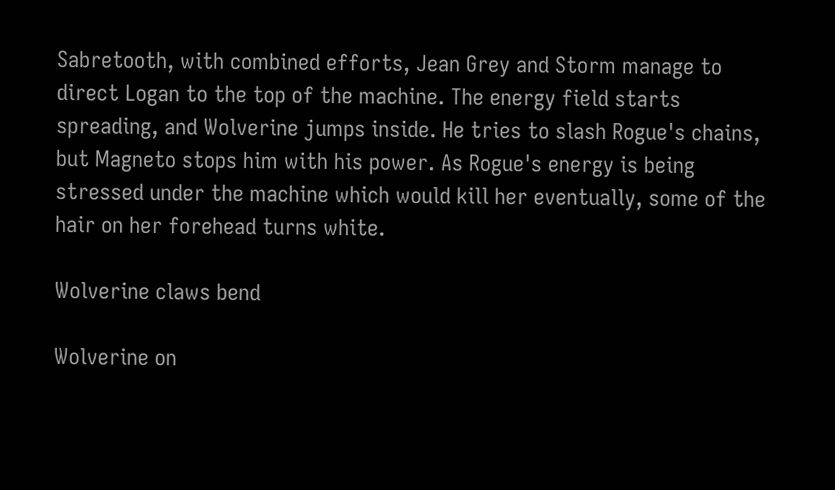Sabretooth, with combined efforts, Jean Grey and Storm manage to direct Logan to the top of the machine. The energy field starts spreading, and Wolverine jumps inside. He tries to slash Rogue's chains, but Magneto stops him with his power. As Rogue's energy is being stressed under the machine which would kill her eventually, some of the hair on her forehead turns white.

Wolverine claws bend

Wolverine on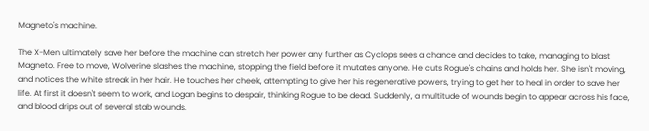Magneto's machine.

The X-Men ultimately save her before the machine can stretch her power any further as Cyclops sees a chance and decides to take, managing to blast Magneto. Free to move, Wolverine slashes the machine, stopping the field before it mutates anyone. He cuts Rogue's chains and holds her. She isn't moving, and notices the white streak in her hair. He touches her cheek, attempting to give her his regenerative powers, trying to get her to heal in order to save her life. At first it doesn't seem to work, and Logan begins to despair, thinking Rogue to be dead. Suddenly, a multitude of wounds begin to appear across his face, and blood drips out of several stab wounds.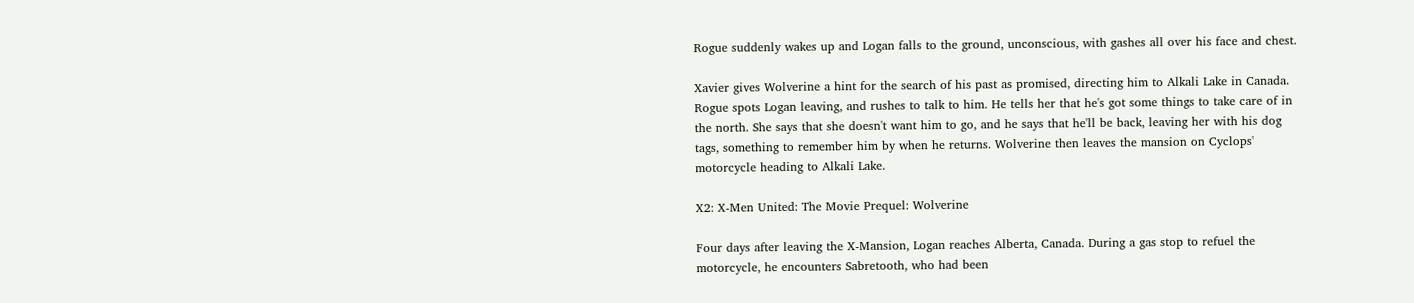Rogue suddenly wakes up and Logan falls to the ground, unconscious, with gashes all over his face and chest.

Xavier gives Wolverine a hint for the search of his past as promised, directing him to Alkali Lake in Canada. Rogue spots Logan leaving, and rushes to talk to him. He tells her that he's got some things to take care of in the north. She says that she doesn't want him to go, and he says that he'll be back, leaving her with his dog tags, something to remember him by when he returns. Wolverine then leaves the mansion on Cyclops' motorcycle heading to Alkali Lake.

X2: X-Men United: The Movie Prequel: Wolverine

Four days after leaving the X-Mansion, Logan reaches Alberta, Canada. During a gas stop to refuel the motorcycle, he encounters Sabretooth, who had been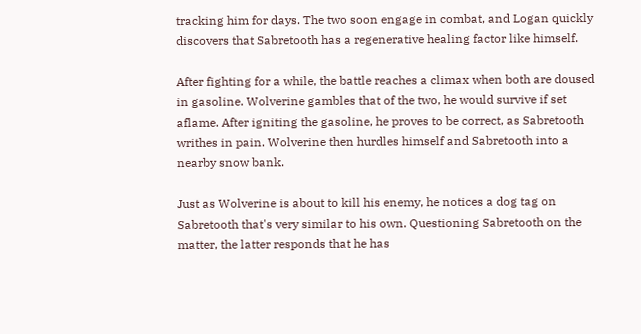tracking him for days. The two soon engage in combat, and Logan quickly discovers that Sabretooth has a regenerative healing factor like himself.

After fighting for a while, the battle reaches a climax when both are doused in gasoline. Wolverine gambles that of the two, he would survive if set aflame. After igniting the gasoline, he proves to be correct, as Sabretooth writhes in pain. Wolverine then hurdles himself and Sabretooth into a nearby snow bank.

Just as Wolverine is about to kill his enemy, he notices a dog tag on Sabretooth that's very similar to his own. Questioning Sabretooth on the matter, the latter responds that he has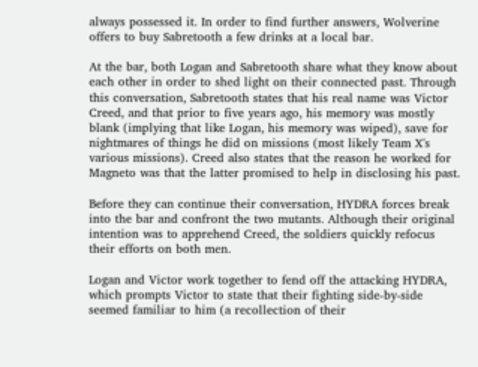always possessed it. In order to find further answers, Wolverine offers to buy Sabretooth a few drinks at a local bar.

At the bar, both Logan and Sabretooth share what they know about each other in order to shed light on their connected past. Through this conversation, Sabretooth states that his real name was Victor Creed, and that prior to five years ago, his memory was mostly blank (implying that like Logan, his memory was wiped), save for nightmares of things he did on missions (most likely Team X's various missions). Creed also states that the reason he worked for Magneto was that the latter promised to help in disclosing his past.

Before they can continue their conversation, HYDRA forces break into the bar and confront the two mutants. Although their original intention was to apprehend Creed, the soldiers quickly refocus their efforts on both men.

Logan and Victor work together to fend off the attacking HYDRA, which prompts Victor to state that their fighting side-by-side seemed familiar to him (a recollection of their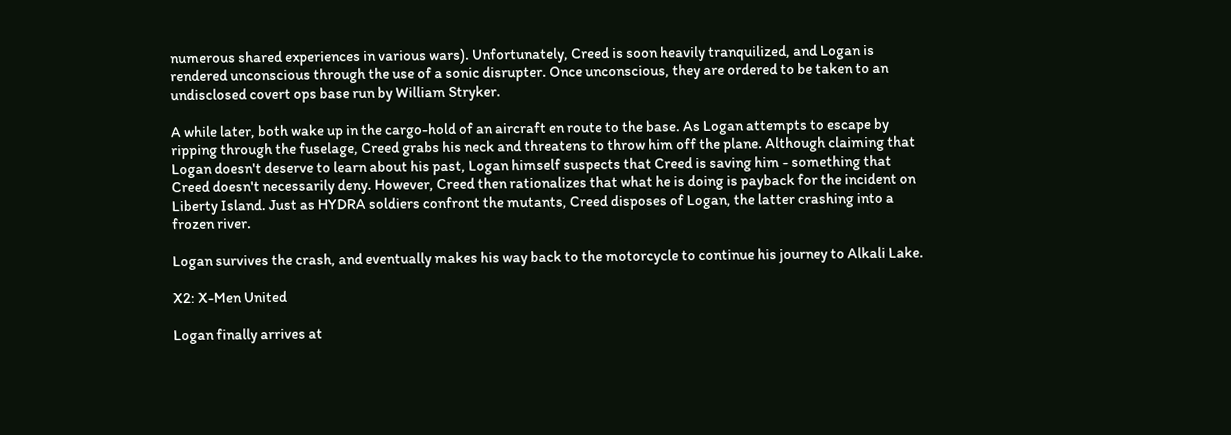numerous shared experiences in various wars). Unfortunately, Creed is soon heavily tranquilized, and Logan is rendered unconscious through the use of a sonic disrupter. Once unconscious, they are ordered to be taken to an undisclosed covert ops base run by William Stryker.

A while later, both wake up in the cargo-hold of an aircraft en route to the base. As Logan attempts to escape by ripping through the fuselage, Creed grabs his neck and threatens to throw him off the plane. Although claiming that Logan doesn't deserve to learn about his past, Logan himself suspects that Creed is saving him - something that Creed doesn't necessarily deny. However, Creed then rationalizes that what he is doing is payback for the incident on Liberty Island. Just as HYDRA soldiers confront the mutants, Creed disposes of Logan, the latter crashing into a frozen river.

Logan survives the crash, and eventually makes his way back to the motorcycle to continue his journey to Alkali Lake.

X2: X-Men United

Logan finally arrives at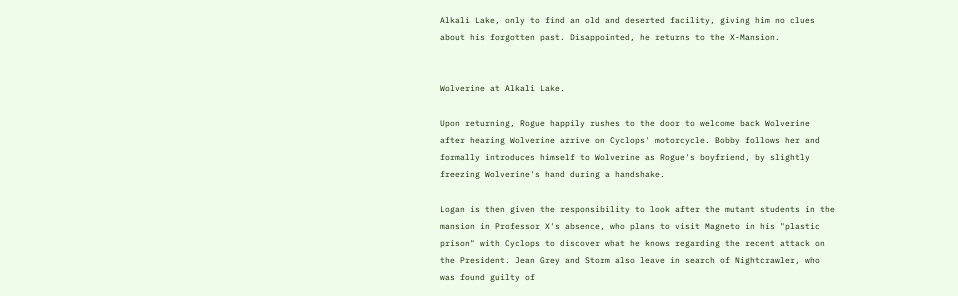Alkali Lake, only to find an old and deserted facility, giving him no clues about his forgotten past. Disappointed, he returns to the X-Mansion.


Wolverine at Alkali Lake.

Upon returning, Rogue happily rushes to the door to welcome back Wolverine after hearing Wolverine arrive on Cyclops' motorcycle. Bobby follows her and formally introduces himself to Wolverine as Rogue's boyfriend, by slightly freezing Wolverine's hand during a handshake.

Logan is then given the responsibility to look after the mutant students in the mansion in Professor X's absence, who plans to visit Magneto in his "plastic prison" with Cyclops to discover what he knows regarding the recent attack on the President. Jean Grey and Storm also leave in search of Nightcrawler, who was found guilty of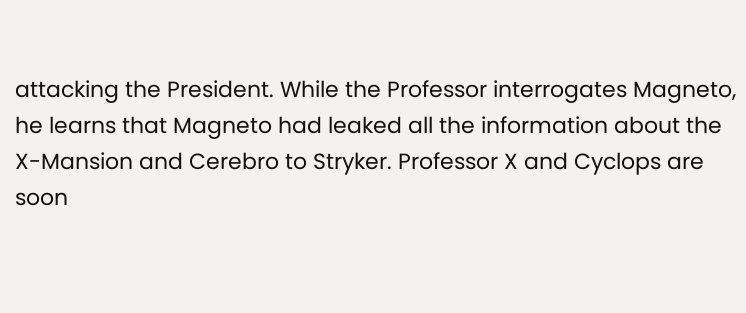attacking the President. While the Professor interrogates Magneto, he learns that Magneto had leaked all the information about the X-Mansion and Cerebro to Stryker. Professor X and Cyclops are soon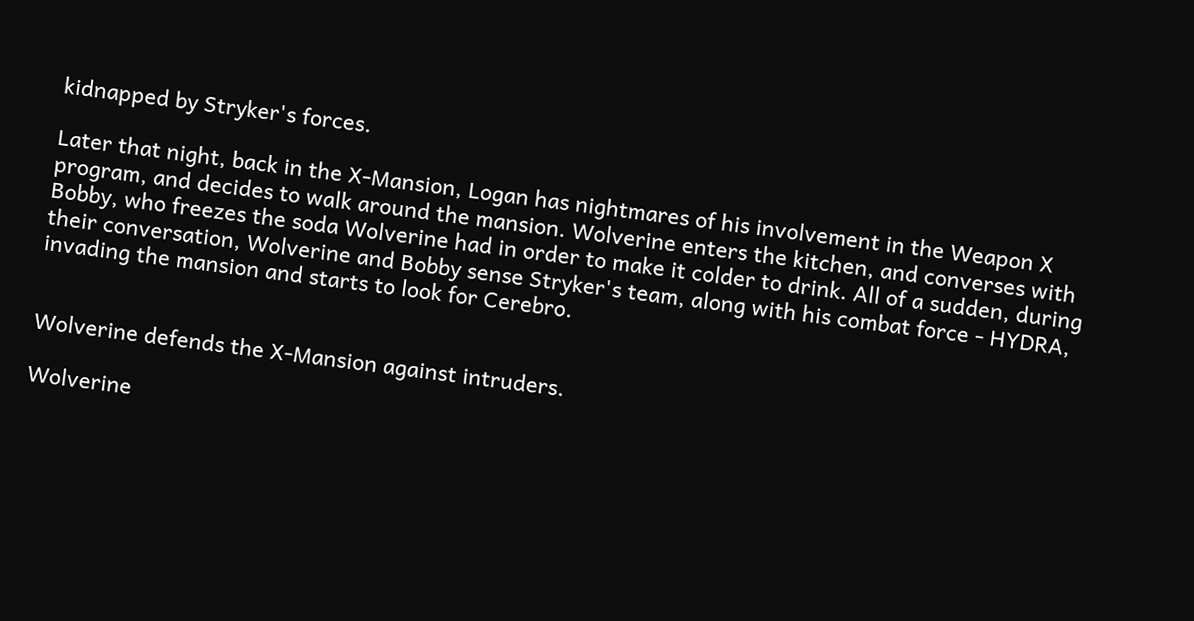kidnapped by Stryker's forces.

Later that night, back in the X-Mansion, Logan has nightmares of his involvement in the Weapon X program, and decides to walk around the mansion. Wolverine enters the kitchen, and converses with Bobby, who freezes the soda Wolverine had in order to make it colder to drink. All of a sudden, during their conversation, Wolverine and Bobby sense Stryker's team, along with his combat force - HYDRA, invading the mansion and starts to look for Cerebro.


Wolverine defends the X-Mansion against intruders.

Wolverine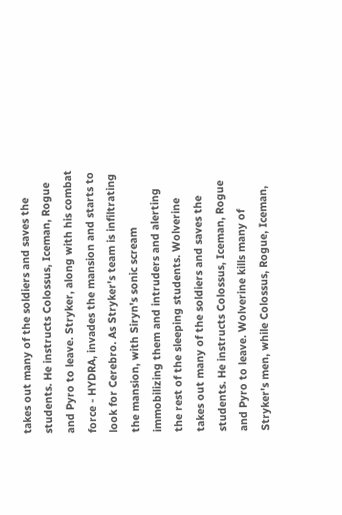takes out many of the soldiers and saves the students. He instructs Colossus, Iceman, Rogue and Pyro to leave. Stryker, along with his combat force - HYDRA, invades the mansion and starts to look for Cerebro. As Stryker's team is infiltrating the mansion, with Siryn's sonic scream immobilizing them and intruders and alerting the rest of the sleeping students. Wolverine takes out many of the soldiers and saves the students. He instructs Colossus, Iceman, Rogue and Pyro to leave. Wolverine kills many of Stryker's men, while Colossus, Rogue, Iceman,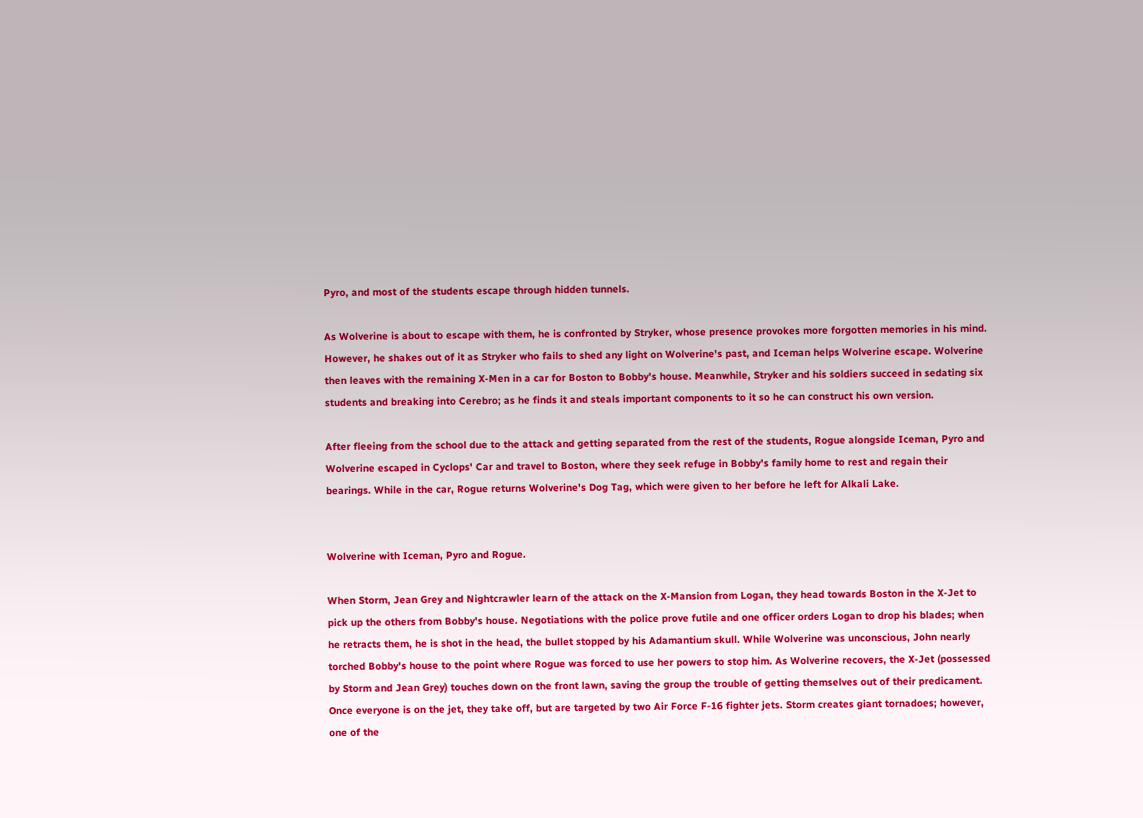Pyro, and most of the students escape through hidden tunnels.

As Wolverine is about to escape with them, he is confronted by Stryker, whose presence provokes more forgotten memories in his mind. However, he shakes out of it as Stryker who fails to shed any light on Wolverine's past, and Iceman helps Wolverine escape. Wolverine then leaves with the remaining X-Men in a car for Boston to Bobby's house. Meanwhile, Stryker and his soldiers succeed in sedating six students and breaking into Cerebro; as he finds it and steals important components to it so he can construct his own version.

After fleeing from the school due to the attack and getting separated from the rest of the students, Rogue alongside Iceman, Pyro and Wolverine escaped in Cyclops' Car and travel to Boston, where they seek refuge in Bobby's family home to rest and regain their bearings. While in the car, Rogue returns Wolverine's Dog Tag, which were given to her before he left for Alkali Lake.


Wolverine with Iceman, Pyro and Rogue.

When Storm, Jean Grey and Nightcrawler learn of the attack on the X-Mansion from Logan, they head towards Boston in the X-Jet to pick up the others from Bobby's house. Negotiations with the police prove futile and one officer orders Logan to drop his blades; when he retracts them, he is shot in the head, the bullet stopped by his Adamantium skull. While Wolverine was unconscious, John nearly torched Bobby's house to the point where Rogue was forced to use her powers to stop him. As Wolverine recovers, the X-Jet (possessed by Storm and Jean Grey) touches down on the front lawn, saving the group the trouble of getting themselves out of their predicament. Once everyone is on the jet, they take off, but are targeted by two Air Force F-16 fighter jets. Storm creates giant tornadoes; however, one of the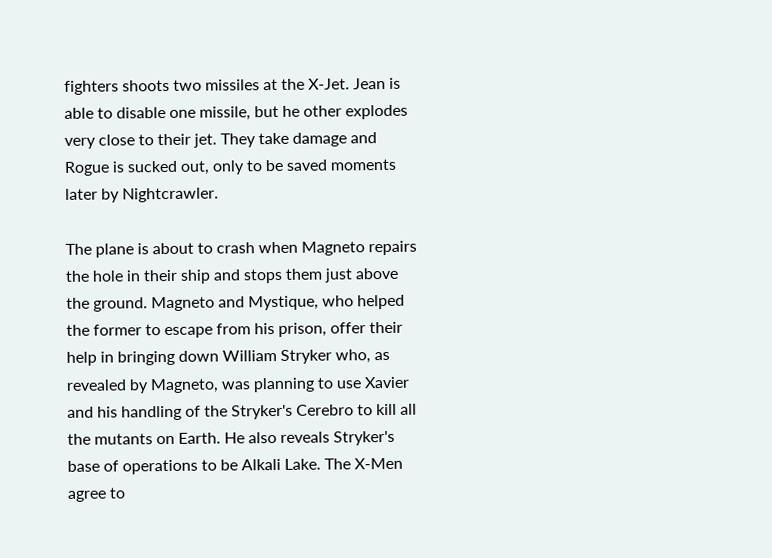fighters shoots two missiles at the X-Jet. Jean is able to disable one missile, but he other explodes very close to their jet. They take damage and Rogue is sucked out, only to be saved moments later by Nightcrawler.

The plane is about to crash when Magneto repairs the hole in their ship and stops them just above the ground. Magneto and Mystique, who helped the former to escape from his prison, offer their help in bringing down William Stryker who, as revealed by Magneto, was planning to use Xavier and his handling of the Stryker's Cerebro to kill all the mutants on Earth. He also reveals Stryker's base of operations to be Alkali Lake. The X-Men agree to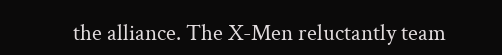the alliance. The X-Men reluctantly team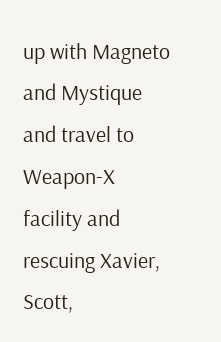up with Magneto and Mystique and travel to Weapon-X facility and rescuing Xavier, Scott,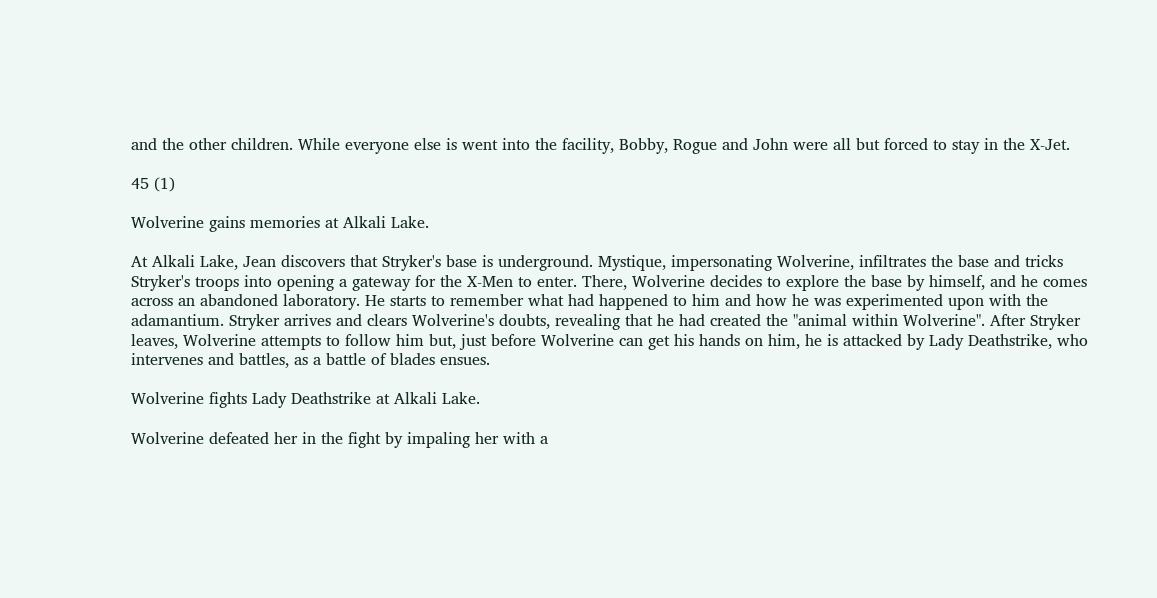and the other children. While everyone else is went into the facility, Bobby, Rogue and John were all but forced to stay in the X-Jet.

45 (1)

Wolverine gains memories at Alkali Lake.

At Alkali Lake, Jean discovers that Stryker's base is underground. Mystique, impersonating Wolverine, infiltrates the base and tricks Stryker's troops into opening a gateway for the X-Men to enter. There, Wolverine decides to explore the base by himself, and he comes across an abandoned laboratory. He starts to remember what had happened to him and how he was experimented upon with the adamantium. Stryker arrives and clears Wolverine's doubts, revealing that he had created the "animal within Wolverine". After Stryker leaves, Wolverine attempts to follow him but, just before Wolverine can get his hands on him, he is attacked by Lady Deathstrike, who intervenes and battles, as a battle of blades ensues.

Wolverine fights Lady Deathstrike at Alkali Lake.

Wolverine defeated her in the fight by impaling her with a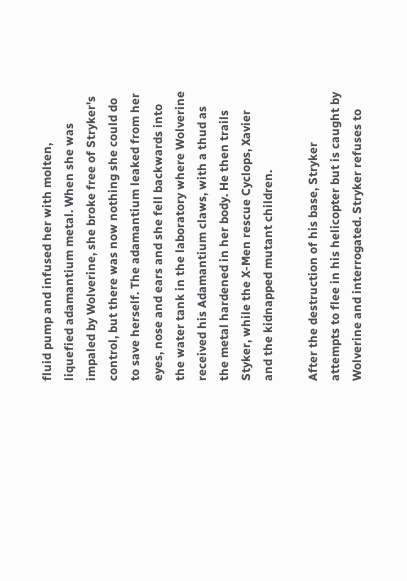fluid pump and infused her with molten, liquefied adamantium metal. When she was impaled by Wolverine, she broke free of Stryker's control, but there was now nothing she could do to save herself. The adamantium leaked from her eyes, nose and ears and she fell backwards into the water tank in the laboratory where Wolverine received his Adamantium claws, with a thud as the metal hardened in her body. He then trails Styker, while the X-Men rescue Cyclops, Xavier and the kidnapped mutant children.

After the destruction of his base, Stryker attempts to flee in his helicopter but is caught by Wolverine and interrogated. Stryker refuses to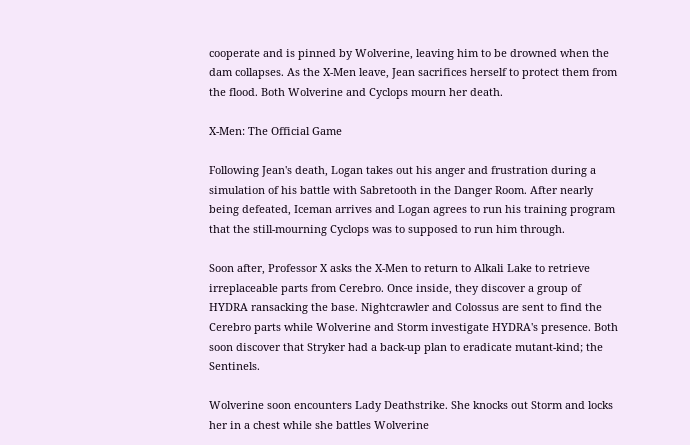cooperate and is pinned by Wolverine, leaving him to be drowned when the dam collapses. As the X-Men leave, Jean sacrifices herself to protect them from the flood. Both Wolverine and Cyclops mourn her death.

X-Men: The Official Game

Following Jean's death, Logan takes out his anger and frustration during a simulation of his battle with Sabretooth in the Danger Room. After nearly being defeated, Iceman arrives and Logan agrees to run his training program that the still-mourning Cyclops was to supposed to run him through.

Soon after, Professor X asks the X-Men to return to Alkali Lake to retrieve irreplaceable parts from Cerebro. Once inside, they discover a group of HYDRA ransacking the base. Nightcrawler and Colossus are sent to find the Cerebro parts while Wolverine and Storm investigate HYDRA's presence. Both soon discover that Stryker had a back-up plan to eradicate mutant-kind; the Sentinels.

Wolverine soon encounters Lady Deathstrike. She knocks out Storm and locks her in a chest while she battles Wolverine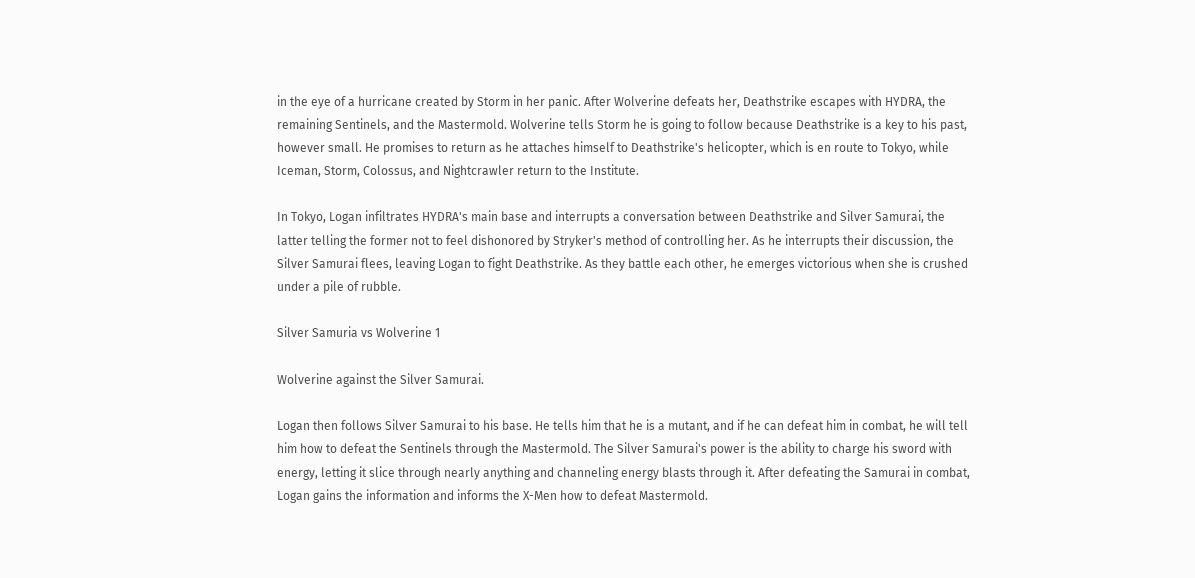in the eye of a hurricane created by Storm in her panic. After Wolverine defeats her, Deathstrike escapes with HYDRA, the remaining Sentinels, and the Mastermold. Wolverine tells Storm he is going to follow because Deathstrike is a key to his past, however small. He promises to return as he attaches himself to Deathstrike's helicopter, which is en route to Tokyo, while Iceman, Storm, Colossus, and Nightcrawler return to the Institute.

In Tokyo, Logan infiltrates HYDRA's main base and interrupts a conversation between Deathstrike and Silver Samurai, the latter telling the former not to feel dishonored by Stryker's method of controlling her. As he interrupts their discussion, the Silver Samurai flees, leaving Logan to fight Deathstrike. As they battle each other, he emerges victorious when she is crushed under a pile of rubble.

Silver Samuria vs Wolverine 1

Wolverine against the Silver Samurai.

Logan then follows Silver Samurai to his base. He tells him that he is a mutant, and if he can defeat him in combat, he will tell him how to defeat the Sentinels through the Mastermold. The Silver Samurai's power is the ability to charge his sword with energy, letting it slice through nearly anything and channeling energy blasts through it. After defeating the Samurai in combat, Logan gains the information and informs the X-Men how to defeat Mastermold.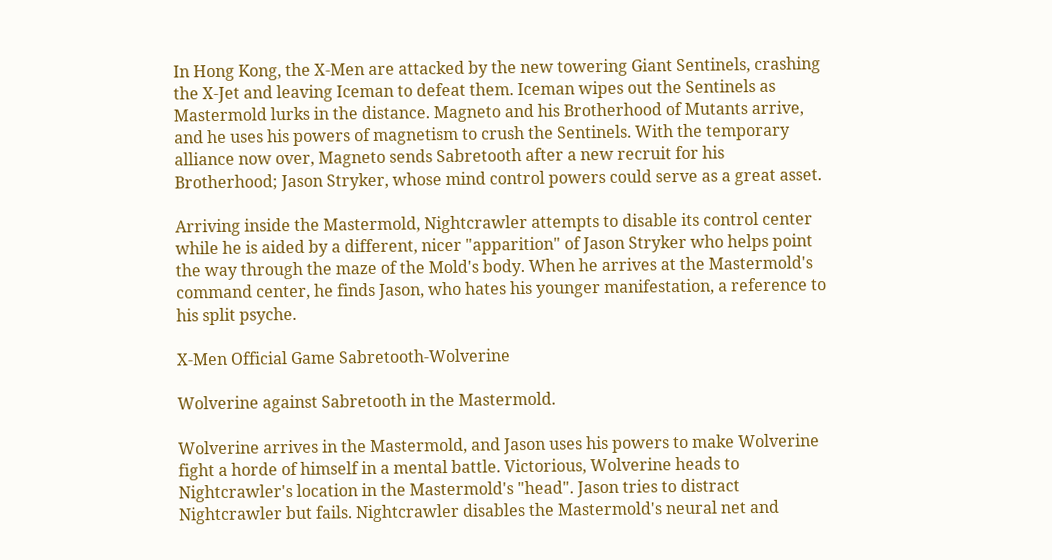In Hong Kong, the X-Men are attacked by the new towering Giant Sentinels, crashing the X-Jet and leaving Iceman to defeat them. Iceman wipes out the Sentinels as Mastermold lurks in the distance. Magneto and his Brotherhood of Mutants arrive, and he uses his powers of magnetism to crush the Sentinels. With the temporary alliance now over, Magneto sends Sabretooth after a new recruit for his Brotherhood; Jason Stryker, whose mind control powers could serve as a great asset.

Arriving inside the Mastermold, Nightcrawler attempts to disable its control center while he is aided by a different, nicer "apparition" of Jason Stryker who helps point the way through the maze of the Mold's body. When he arrives at the Mastermold's command center, he finds Jason, who hates his younger manifestation, a reference to his split psyche.

X-Men Official Game Sabretooth-Wolverine

Wolverine against Sabretooth in the Mastermold.

Wolverine arrives in the Mastermold, and Jason uses his powers to make Wolverine fight a horde of himself in a mental battle. Victorious, Wolverine heads to Nightcrawler's location in the Mastermold's "head". Jason tries to distract Nightcrawler but fails. Nightcrawler disables the Mastermold's neural net and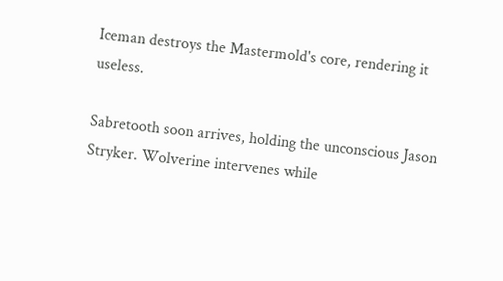Iceman destroys the Mastermold's core, rendering it useless.

Sabretooth soon arrives, holding the unconscious Jason Stryker. Wolverine intervenes while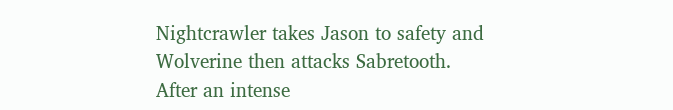Nightcrawler takes Jason to safety and Wolverine then attacks Sabretooth. After an intense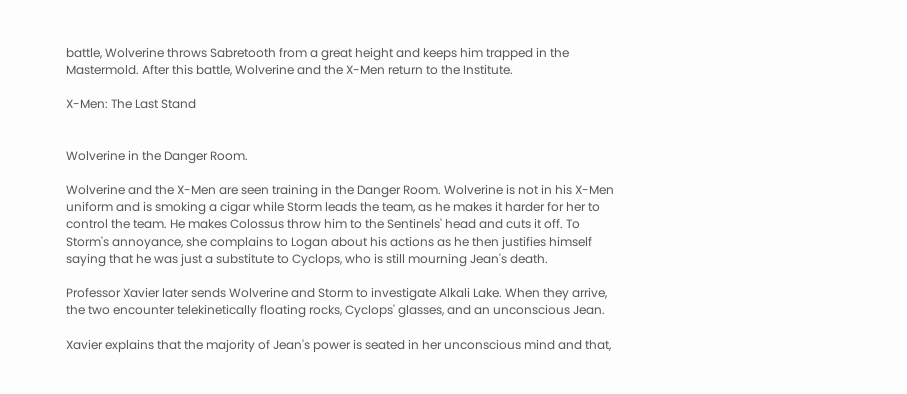battle, Wolverine throws Sabretooth from a great height and keeps him trapped in the Mastermold. After this battle, Wolverine and the X-Men return to the Institute.

X-Men: The Last Stand


Wolverine in the Danger Room.

Wolverine and the X-Men are seen training in the Danger Room. Wolverine is not in his X-Men uniform and is smoking a cigar while Storm leads the team, as he makes it harder for her to control the team. He makes Colossus throw him to the Sentinels' head and cuts it off. To Storm's annoyance, she complains to Logan about his actions as he then justifies himself saying that he was just a substitute to Cyclops, who is still mourning Jean's death.

Professor Xavier later sends Wolverine and Storm to investigate Alkali Lake. When they arrive, the two encounter telekinetically floating rocks, Cyclops' glasses, and an unconscious Jean.

Xavier explains that the majority of Jean's power is seated in her unconscious mind and that,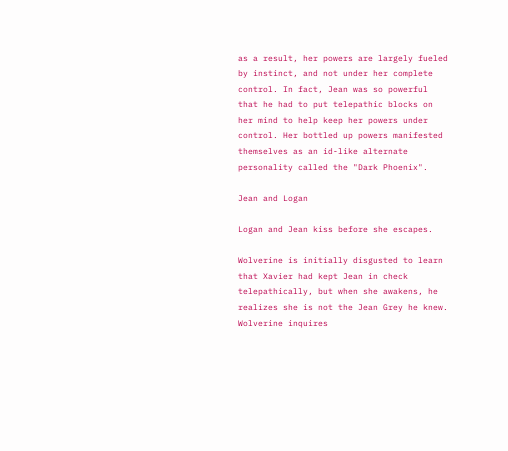as a result, her powers are largely fueled by instinct, and not under her complete control. In fact, Jean was so powerful that he had to put telepathic blocks on her mind to help keep her powers under control. Her bottled up powers manifested themselves as an id-like alternate personality called the "Dark Phoenix".

Jean and Logan

Logan and Jean kiss before she escapes.

Wolverine is initially disgusted to learn that Xavier had kept Jean in check telepathically, but when she awakens, he realizes she is not the Jean Grey he knew. Wolverine inquires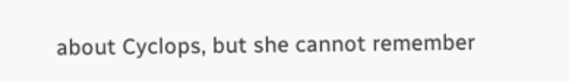about Cyclops, but she cannot remember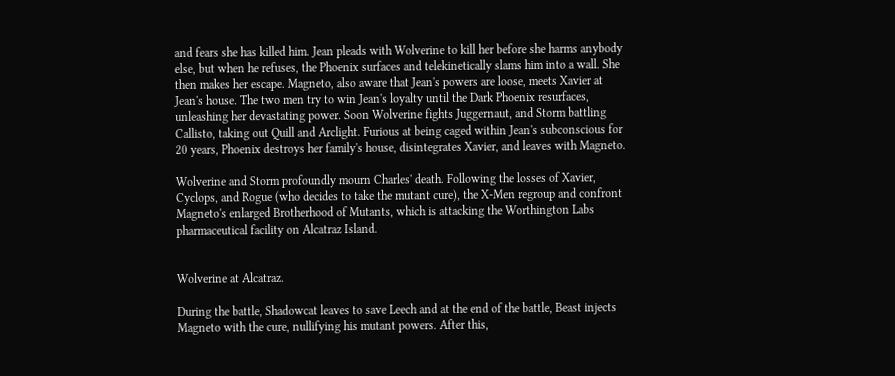and fears she has killed him. Jean pleads with Wolverine to kill her before she harms anybody else, but when he refuses, the Phoenix surfaces and telekinetically slams him into a wall. She then makes her escape. Magneto, also aware that Jean's powers are loose, meets Xavier at Jean's house. The two men try to win Jean's loyalty until the Dark Phoenix resurfaces, unleashing her devastating power. Soon Wolverine fights Juggernaut, and Storm battling Callisto, taking out Quill and Arclight. Furious at being caged within Jean's subconscious for 20 years, Phoenix destroys her family's house, disintegrates Xavier, and leaves with Magneto.

Wolverine and Storm profoundly mourn Charles' death. Following the losses of Xavier, Cyclops, and Rogue (who decides to take the mutant cure), the X-Men regroup and confront Magneto's enlarged Brotherhood of Mutants, which is attacking the Worthington Labs pharmaceutical facility on Alcatraz Island.


Wolverine at Alcatraz.

During the battle, Shadowcat leaves to save Leech and at the end of the battle, Beast injects Magneto with the cure, nullifying his mutant powers. After this,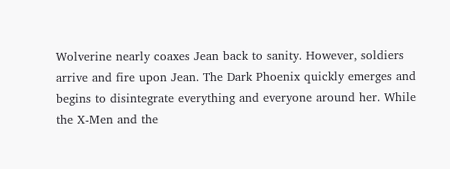Wolverine nearly coaxes Jean back to sanity. However, soldiers arrive and fire upon Jean. The Dark Phoenix quickly emerges and begins to disintegrate everything and everyone around her. While the X-Men and the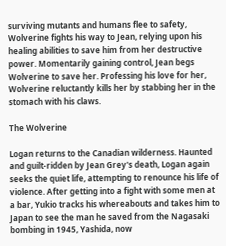surviving mutants and humans flee to safety, Wolverine fights his way to Jean, relying upon his healing abilities to save him from her destructive power. Momentarily gaining control, Jean begs Wolverine to save her. Professing his love for her, Wolverine reluctantly kills her by stabbing her in the stomach with his claws.

The Wolverine

Logan returns to the Canadian wilderness. Haunted and guilt-ridden by Jean Grey's death, Logan again seeks the quiet life, attempting to renounce his life of violence. After getting into a fight with some men at a bar, Yukio tracks his whereabouts and takes him to Japan to see the man he saved from the Nagasaki bombing in 1945, Yashida, now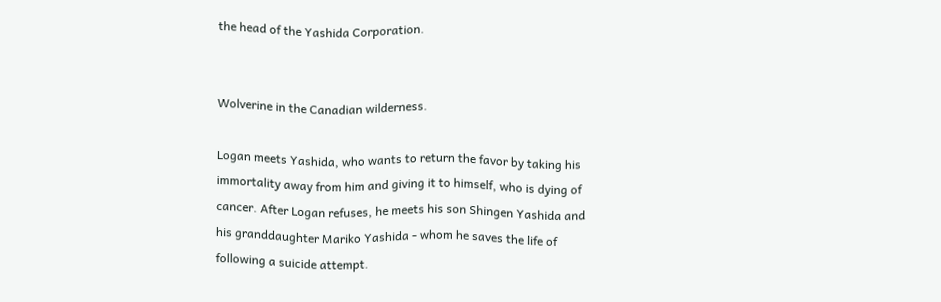the head of the Yashida Corporation.


Wolverine in the Canadian wilderness.

Logan meets Yashida, who wants to return the favor by taking his immortality away from him and giving it to himself, who is dying of cancer. After Logan refuses, he meets his son Shingen Yashida and his granddaughter Mariko Yashida - whom he saves the life of following a suicide attempt.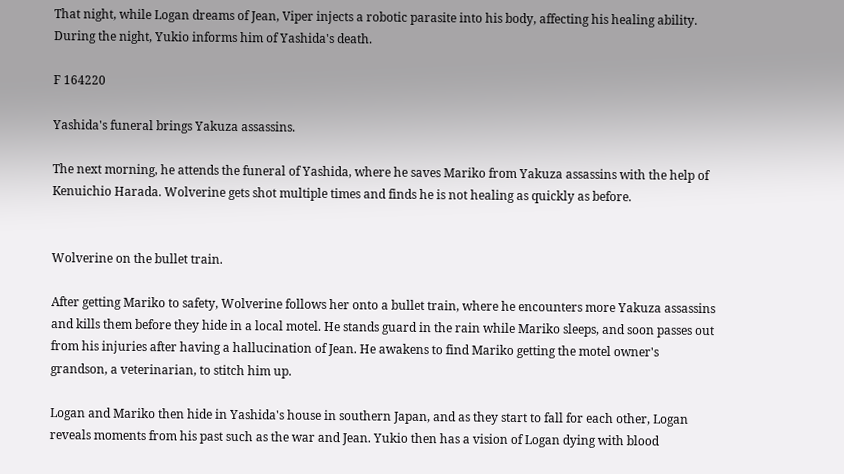That night, while Logan dreams of Jean, Viper injects a robotic parasite into his body, affecting his healing ability. During the night, Yukio informs him of Yashida's death.

F 164220

Yashida's funeral brings Yakuza assassins.

The next morning, he attends the funeral of Yashida, where he saves Mariko from Yakuza assassins with the help of Kenuichio Harada. Wolverine gets shot multiple times and finds he is not healing as quickly as before.


Wolverine on the bullet train.

After getting Mariko to safety, Wolverine follows her onto a bullet train, where he encounters more Yakuza assassins and kills them before they hide in a local motel. He stands guard in the rain while Mariko sleeps, and soon passes out from his injuries after having a hallucination of Jean. He awakens to find Mariko getting the motel owner's grandson, a veterinarian, to stitch him up.

Logan and Mariko then hide in Yashida's house in southern Japan, and as they start to fall for each other, Logan reveals moments from his past such as the war and Jean. Yukio then has a vision of Logan dying with blood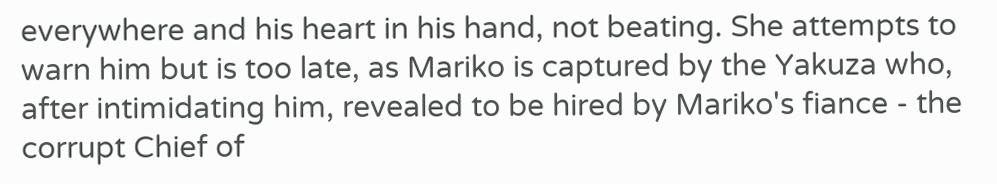everywhere and his heart in his hand, not beating. She attempts to warn him but is too late, as Mariko is captured by the Yakuza who, after intimidating him, revealed to be hired by Mariko's fiance - the corrupt Chief of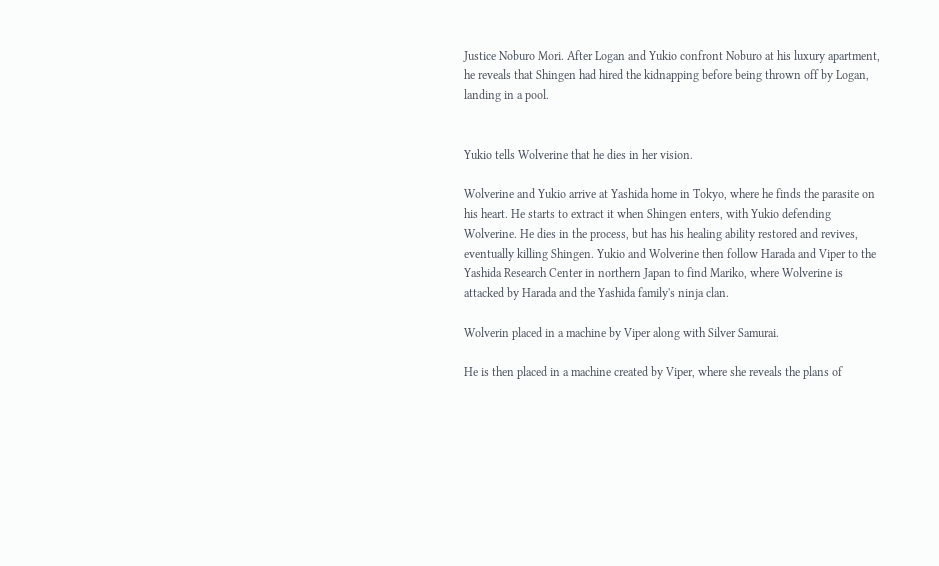Justice Noburo Mori. After Logan and Yukio confront Noburo at his luxury apartment, he reveals that Shingen had hired the kidnapping before being thrown off by Logan, landing in a pool.


Yukio tells Wolverine that he dies in her vision.

Wolverine and Yukio arrive at Yashida home in Tokyo, where he finds the parasite on his heart. He starts to extract it when Shingen enters, with Yukio defending Wolverine. He dies in the process, but has his healing ability restored and revives, eventually killing Shingen. Yukio and Wolverine then follow Harada and Viper to the Yashida Research Center in northern Japan to find Mariko, where Wolverine is attacked by Harada and the Yashida family's ninja clan.

Wolverin placed in a machine by Viper along with Silver Samurai.

He is then placed in a machine created by Viper, where she reveals the plans of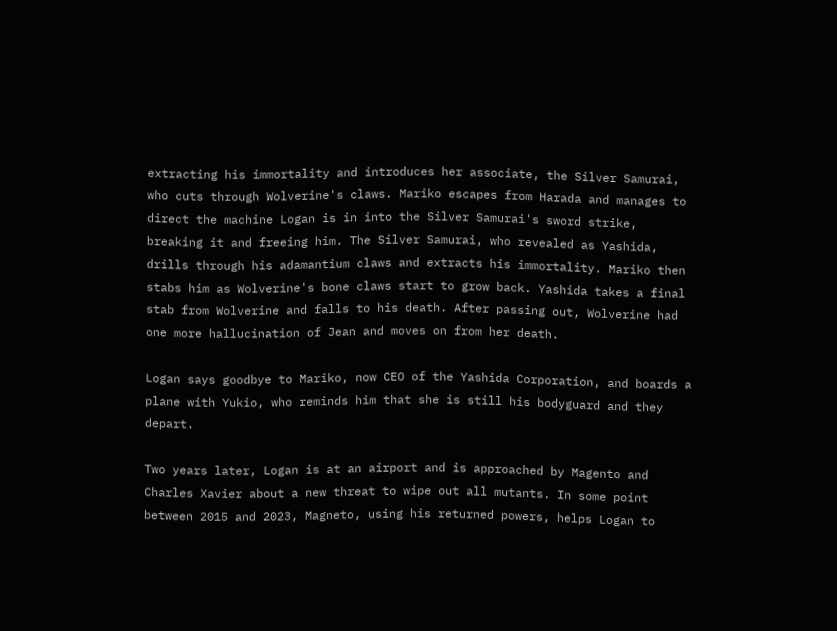extracting his immortality and introduces her associate, the Silver Samurai, who cuts through Wolverine's claws. Mariko escapes from Harada and manages to direct the machine Logan is in into the Silver Samurai's sword strike, breaking it and freeing him. The Silver Samurai, who revealed as Yashida, drills through his adamantium claws and extracts his immortality. Mariko then stabs him as Wolverine's bone claws start to grow back. Yashida takes a final stab from Wolverine and falls to his death. After passing out, Wolverine had one more hallucination of Jean and moves on from her death.

Logan says goodbye to Mariko, now CEO of the Yashida Corporation, and boards a plane with Yukio, who reminds him that she is still his bodyguard and they depart.

Two years later, Logan is at an airport and is approached by Magento and Charles Xavier about a new threat to wipe out all mutants. In some point between 2015 and 2023, Magneto, using his returned powers, helps Logan to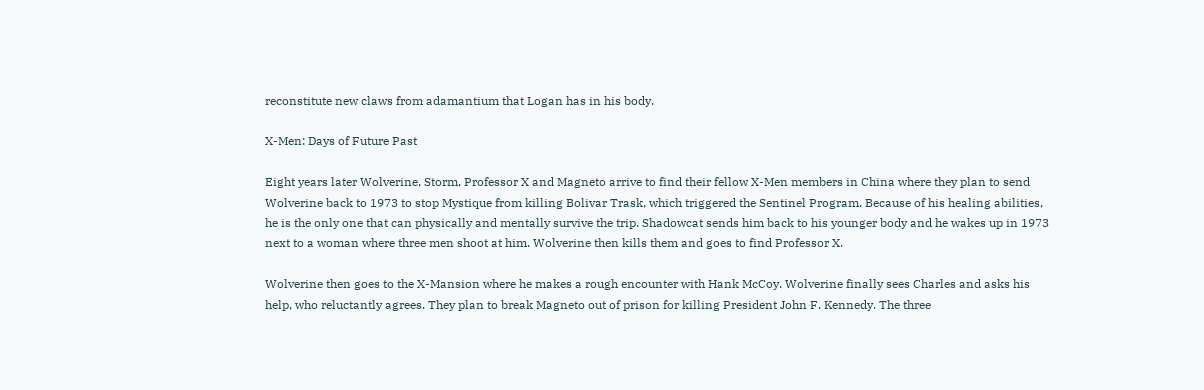reconstitute new claws from adamantium that Logan has in his body.

X-Men: Days of Future Past

Eight years later Wolverine, Storm, Professor X and Magneto arrive to find their fellow X-Men members in China where they plan to send Wolverine back to 1973 to stop Mystique from killing Bolivar Trask, which triggered the Sentinel Program. Because of his healing abilities, he is the only one that can physically and mentally survive the trip. Shadowcat sends him back to his younger body and he wakes up in 1973 next to a woman where three men shoot at him. Wolverine then kills them and goes to find Professor X.

Wolverine then goes to the X-Mansion where he makes a rough encounter with Hank McCoy. Wolverine finally sees Charles and asks his help, who reluctantly agrees. They plan to break Magneto out of prison for killing President John F. Kennedy. The three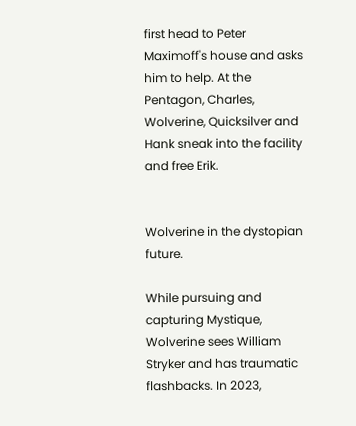first head to Peter Maximoff's house and asks him to help. At the Pentagon, Charles, Wolverine, Quicksilver and Hank sneak into the facility and free Erik.


Wolverine in the dystopian future.

While pursuing and capturing Mystique, Wolverine sees William Stryker and has traumatic flashbacks. In 2023,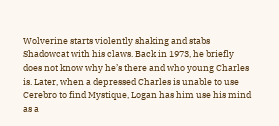Wolverine starts violently shaking and stabs Shadowcat with his claws. Back in 1973, he briefly does not know why he’s there and who young Charles is. Later, when a depressed Charles is unable to use Cerebro to find Mystique, Logan has him use his mind as a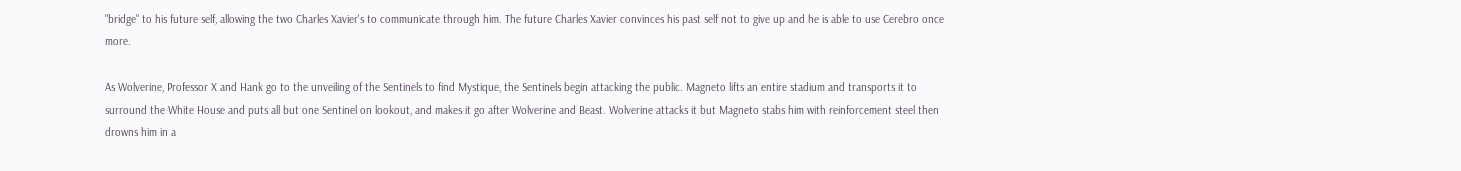"bridge" to his future self, allowing the two Charles Xavier's to communicate through him. The future Charles Xavier convinces his past self not to give up and he is able to use Cerebro once more.

As Wolverine, Professor X and Hank go to the unveiling of the Sentinels to find Mystique, the Sentinels begin attacking the public. Magneto lifts an entire stadium and transports it to surround the White House and puts all but one Sentinel on lookout, and makes it go after Wolverine and Beast. Wolverine attacks it but Magneto stabs him with reinforcement steel then drowns him in a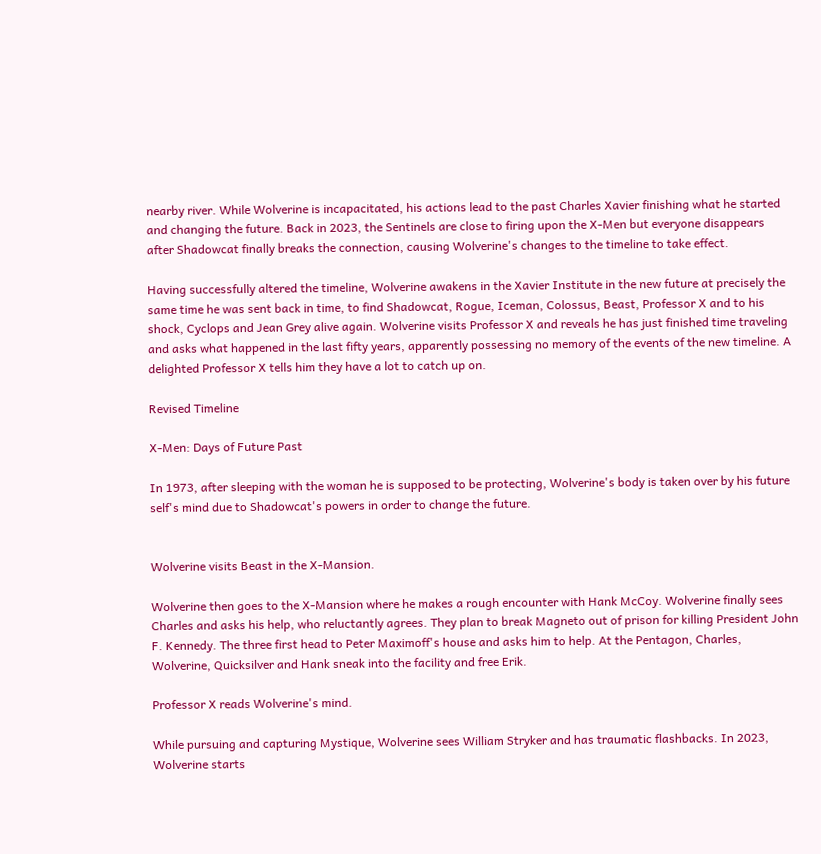nearby river. While Wolverine is incapacitated, his actions lead to the past Charles Xavier finishing what he started and changing the future. Back in 2023, the Sentinels are close to firing upon the X-Men but everyone disappears after Shadowcat finally breaks the connection, causing Wolverine's changes to the timeline to take effect.

Having successfully altered the timeline, Wolverine awakens in the Xavier Institute in the new future at precisely the same time he was sent back in time, to find Shadowcat, Rogue, Iceman, Colossus, Beast, Professor X and to his shock, Cyclops and Jean Grey alive again. Wolverine visits Professor X and reveals he has just finished time traveling and asks what happened in the last fifty years, apparently possessing no memory of the events of the new timeline. A delighted Professor X tells him they have a lot to catch up on.

Revised Timeline

X-Men: Days of Future Past

In 1973, after sleeping with the woman he is supposed to be protecting, Wolverine's body is taken over by his future self's mind due to Shadowcat's powers in order to change the future.


Wolverine visits Beast in the X-Mansion.

Wolverine then goes to the X-Mansion where he makes a rough encounter with Hank McCoy. Wolverine finally sees Charles and asks his help, who reluctantly agrees. They plan to break Magneto out of prison for killing President John F. Kennedy. The three first head to Peter Maximoff's house and asks him to help. At the Pentagon, Charles, Wolverine, Quicksilver and Hank sneak into the facility and free Erik.

Professor X reads Wolverine's mind.

While pursuing and capturing Mystique, Wolverine sees William Stryker and has traumatic flashbacks. In 2023, Wolverine starts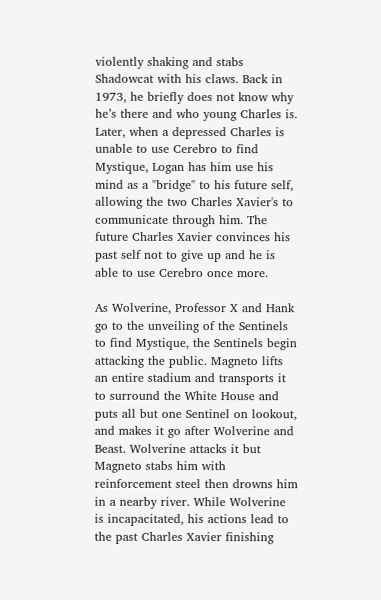violently shaking and stabs Shadowcat with his claws. Back in 1973, he briefly does not know why he’s there and who young Charles is. Later, when a depressed Charles is unable to use Cerebro to find Mystique, Logan has him use his mind as a "bridge" to his future self, allowing the two Charles Xavier's to communicate through him. The future Charles Xavier convinces his past self not to give up and he is able to use Cerebro once more.

As Wolverine, Professor X and Hank go to the unveiling of the Sentinels to find Mystique, the Sentinels begin attacking the public. Magneto lifts an entire stadium and transports it to surround the White House and puts all but one Sentinel on lookout, and makes it go after Wolverine and Beast. Wolverine attacks it but Magneto stabs him with reinforcement steel then drowns him in a nearby river. While Wolverine is incapacitated, his actions lead to the past Charles Xavier finishing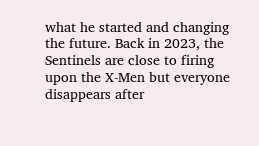what he started and changing the future. Back in 2023, the Sentinels are close to firing upon the X-Men but everyone disappears after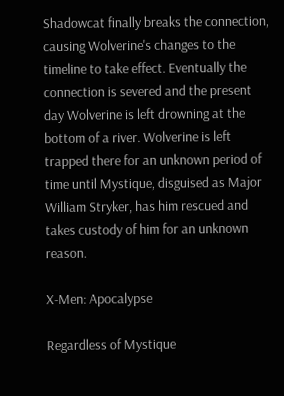Shadowcat finally breaks the connection, causing Wolverine's changes to the timeline to take effect. Eventually the connection is severed and the present day Wolverine is left drowning at the bottom of a river. Wolverine is left trapped there for an unknown period of time until Mystique, disguised as Major William Stryker, has him rescued and takes custody of him for an unknown reason.

X-Men: Apocalypse

Regardless of Mystique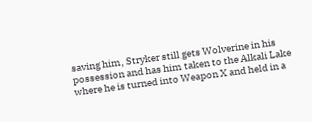saving him, Stryker still gets Wolverine in his possession and has him taken to the Alkali Lake where he is turned into Weapon X and held in a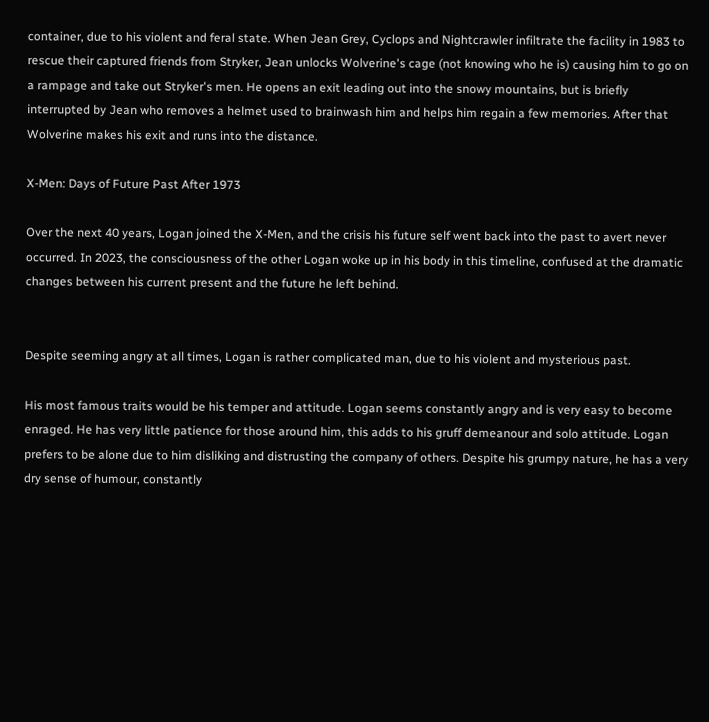container, due to his violent and feral state. When Jean Grey, Cyclops and Nightcrawler infiltrate the facility in 1983 to rescue their captured friends from Stryker, Jean unlocks Wolverine's cage (not knowing who he is) causing him to go on a rampage and take out Stryker's men. He opens an exit leading out into the snowy mountains, but is briefly interrupted by Jean who removes a helmet used to brainwash him and helps him regain a few memories. After that Wolverine makes his exit and runs into the distance.

X-Men: Days of Future Past After 1973

Over the next 40 years, Logan joined the X-Men, and the crisis his future self went back into the past to avert never occurred. In 2023, the consciousness of the other Logan woke up in his body in this timeline, confused at the dramatic changes between his current present and the future he left behind.


Despite seeming angry at all times, Logan is rather complicated man, due to his violent and mysterious past.

His most famous traits would be his temper and attitude. Logan seems constantly angry and is very easy to become enraged. He has very little patience for those around him, this adds to his gruff demeanour and solo attitude. Logan prefers to be alone due to him disliking and distrusting the company of others. Despite his grumpy nature, he has a very dry sense of humour, constantly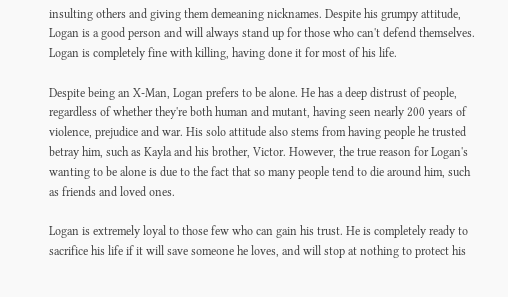insulting others and giving them demeaning nicknames. Despite his grumpy attitude, Logan is a good person and will always stand up for those who can't defend themselves. Logan is completely fine with killing, having done it for most of his life.

Despite being an X-Man, Logan prefers to be alone. He has a deep distrust of people, regardless of whether they're both human and mutant, having seen nearly 200 years of violence, prejudice and war. His solo attitude also stems from having people he trusted betray him, such as Kayla and his brother, Victor. However, the true reason for Logan's wanting to be alone is due to the fact that so many people tend to die around him, such as friends and loved ones.

Logan is extremely loyal to those few who can gain his trust. He is completely ready to sacrifice his life if it will save someone he loves, and will stop at nothing to protect his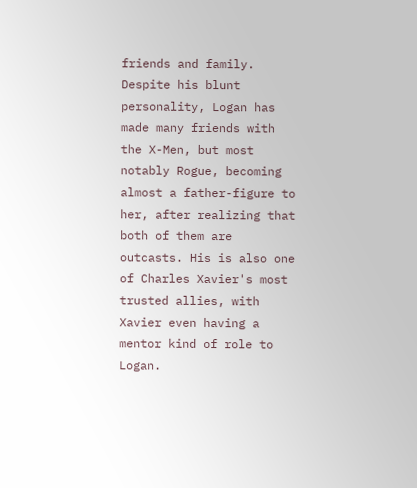friends and family. Despite his blunt personality, Logan has made many friends with the X-Men, but most notably Rogue, becoming almost a father-figure to her, after realizing that both of them are outcasts. His is also one of Charles Xavier's most trusted allies, with Xavier even having a mentor kind of role to Logan.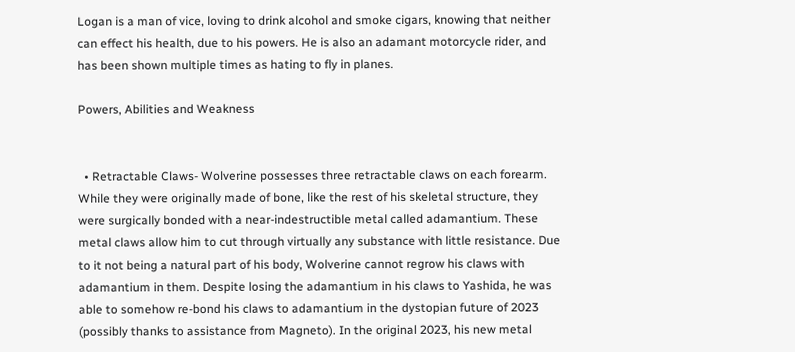Logan is a man of vice, loving to drink alcohol and smoke cigars, knowing that neither can effect his health, due to his powers. He is also an adamant motorcycle rider, and has been shown multiple times as hating to fly in planes.

Powers, Abilities and Weakness


  • Retractable Claws- Wolverine possesses three retractable claws on each forearm. While they were originally made of bone, like the rest of his skeletal structure, they were surgically bonded with a near-indestructible metal called adamantium. These metal claws allow him to cut through virtually any substance with little resistance. Due to it not being a natural part of his body, Wolverine cannot regrow his claws with adamantium in them. Despite losing the adamantium in his claws to Yashida, he was able to somehow re-bond his claws to adamantium in the dystopian future of 2023 (possibly thanks to assistance from Magneto). In the original 2023, his new metal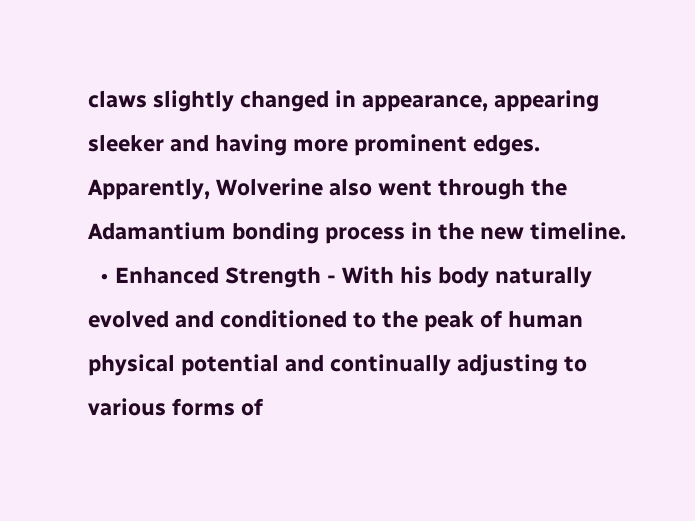claws slightly changed in appearance, appearing sleeker and having more prominent edges. Apparently, Wolverine also went through the Adamantium bonding process in the new timeline.
  • Enhanced Strength - With his body naturally evolved and conditioned to the peak of human physical potential and continually adjusting to various forms of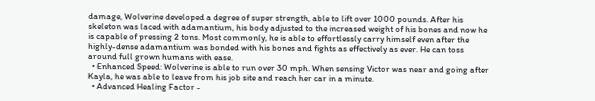damage, Wolverine developed a degree of super strength, able to lift over 1000 pounds. After his skeleton was laced with adamantium, his body adjusted to the increased weight of his bones and now he is capable of pressing 2 tons. Most commonly, he is able to effortlessly carry himself even after the highly-dense adamantium was bonded with his bones and fights as effectively as ever. He can toss around full grown humans with ease.
  • Enhanced Speed: Wolverine is able to run over 30 mph. When sensing Victor was near and going after Kayla, he was able to leave from his job site and reach her car in a minute.
  • Advanced Healing Factor -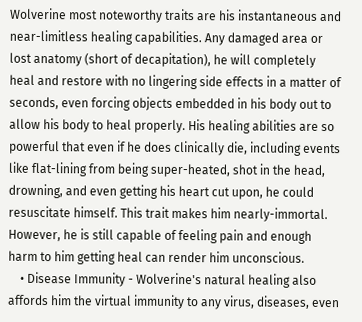Wolverine most noteworthy traits are his instantaneous and near-limitless healing capabilities. Any damaged area or lost anatomy (short of decapitation), he will completely heal and restore with no lingering side effects in a matter of seconds, even forcing objects embedded in his body out to allow his body to heal properly. His healing abilities are so powerful that even if he does clinically die, including events like flat-lining from being super-heated, shot in the head, drowning, and even getting his heart cut upon, he could resuscitate himself. This trait makes him nearly-immortal. However, he is still capable of feeling pain and enough harm to him getting heal can render him unconscious.
    • Disease Immunity - Wolverine's natural healing also affords him the virtual immunity to any virus, diseases, even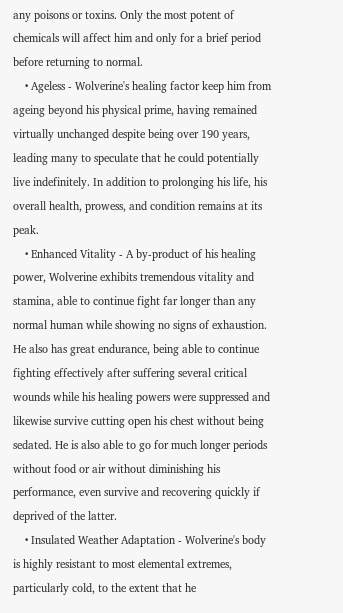any poisons or toxins. Only the most potent of chemicals will affect him and only for a brief period before returning to normal.
    • Ageless - Wolverine's healing factor keep him from ageing beyond his physical prime, having remained virtually unchanged despite being over 190 years, leading many to speculate that he could potentially live indefinitely. In addition to prolonging his life, his overall health, prowess, and condition remains at its peak.
    • Enhanced Vitality - A by-product of his healing power, Wolverine exhibits tremendous vitality and stamina, able to continue fight far longer than any normal human while showing no signs of exhaustion. He also has great endurance, being able to continue fighting effectively after suffering several critical wounds while his healing powers were suppressed and likewise survive cutting open his chest without being sedated. He is also able to go for much longer periods without food or air without diminishing his performance, even survive and recovering quickly if deprived of the latter.
    • Insulated Weather Adaptation - Wolverine's body is highly resistant to most elemental extremes, particularly cold, to the extent that he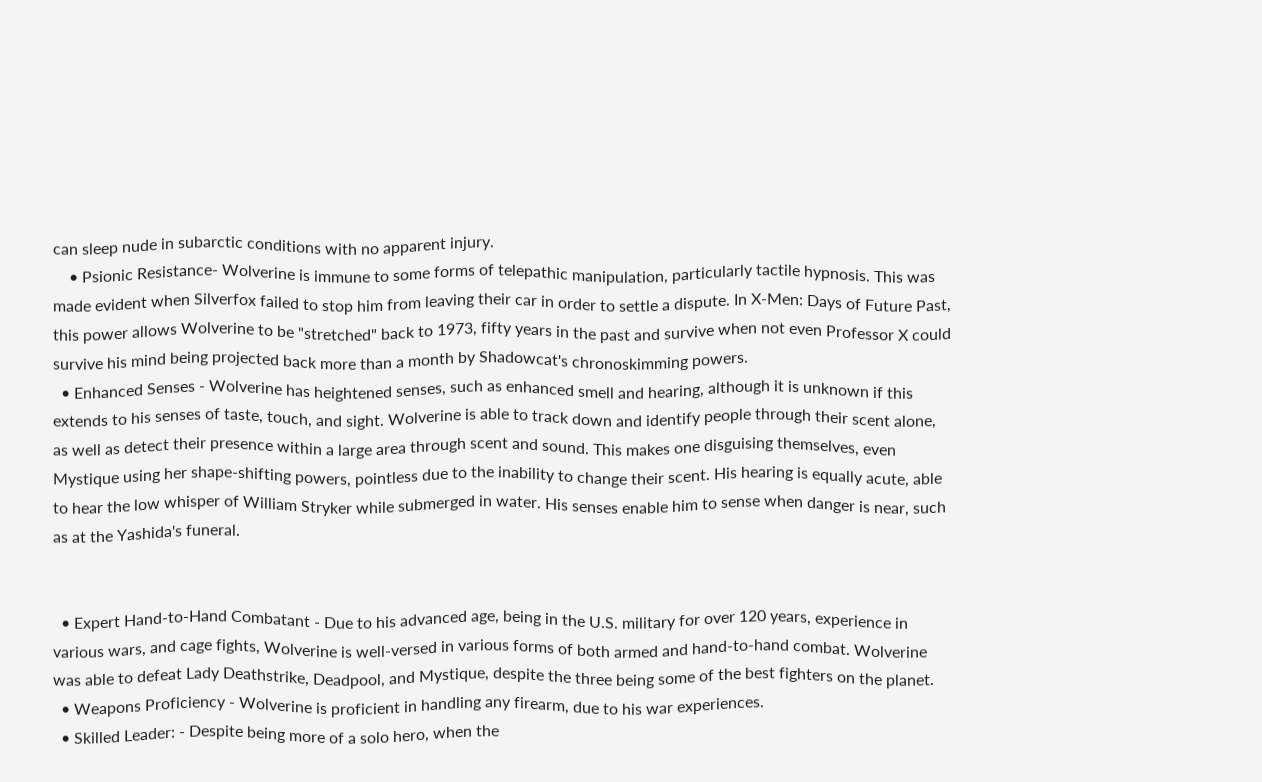can sleep nude in subarctic conditions with no apparent injury.
    • Psionic Resistance- Wolverine is immune to some forms of telepathic manipulation, particularly tactile hypnosis. This was made evident when Silverfox failed to stop him from leaving their car in order to settle a dispute. In X-Men: Days of Future Past, this power allows Wolverine to be "stretched" back to 1973, fifty years in the past and survive when not even Professor X could survive his mind being projected back more than a month by Shadowcat's chronoskimming powers.
  • Enhanced Senses - Wolverine has heightened senses, such as enhanced smell and hearing, although it is unknown if this extends to his senses of taste, touch, and sight. Wolverine is able to track down and identify people through their scent alone, as well as detect their presence within a large area through scent and sound. This makes one disguising themselves, even Mystique using her shape-shifting powers, pointless due to the inability to change their scent. His hearing is equally acute, able to hear the low whisper of William Stryker while submerged in water. His senses enable him to sense when danger is near, such as at the Yashida's funeral.


  • Expert Hand-to-Hand Combatant - Due to his advanced age, being in the U.S. military for over 120 years, experience in various wars, and cage fights, Wolverine is well-versed in various forms of both armed and hand-to-hand combat. Wolverine was able to defeat Lady Deathstrike, Deadpool, and Mystique, despite the three being some of the best fighters on the planet.
  • Weapons Proficiency - Wolverine is proficient in handling any firearm, due to his war experiences.
  • Skilled Leader: - Despite being more of a solo hero, when the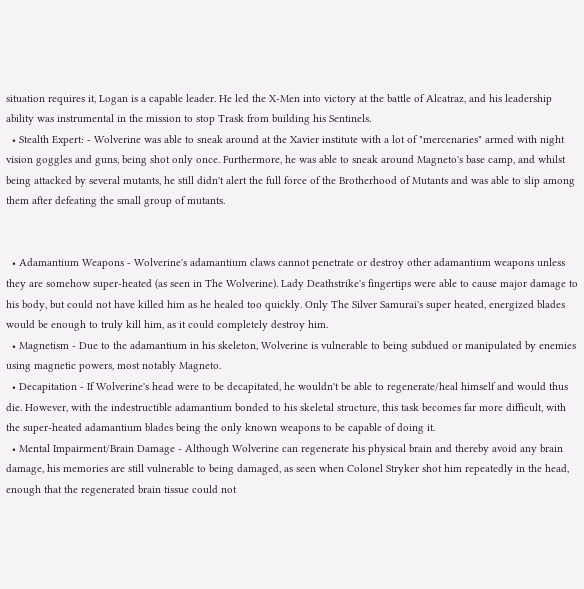situation requires it, Logan is a capable leader. He led the X-Men into victory at the battle of Alcatraz, and his leadership ability was instrumental in the mission to stop Trask from building his Sentinels.
  • Stealth Expert: - Wolverine was able to sneak around at the Xavier institute with a lot of "mercenaries" armed with night vision goggles and guns, being shot only once. Furthermore, he was able to sneak around Magneto's base camp, and whilst being attacked by several mutants, he still didn't alert the full force of the Brotherhood of Mutants and was able to slip among them after defeating the small group of mutants.


  • Adamantium Weapons - Wolverine's adamantium claws cannot penetrate or destroy other adamantium weapons unless they are somehow super-heated (as seen in The Wolverine). Lady Deathstrike's fingertips were able to cause major damage to his body, but could not have killed him as he healed too quickly. Only The Silver Samurai's super heated, energized blades would be enough to truly kill him, as it could completely destroy him.
  • Magnetism - Due to the adamantium in his skeleton, Wolverine is vulnerable to being subdued or manipulated by enemies using magnetic powers, most notably Magneto.
  • Decapitation - If Wolverine's head were to be decapitated, he wouldn't be able to regenerate/heal himself and would thus die. However, with the indestructible adamantium bonded to his skeletal structure, this task becomes far more difficult, with the super-heated adamantium blades being the only known weapons to be capable of doing it.
  • Mental Impairment/Brain Damage - Although Wolverine can regenerate his physical brain and thereby avoid any brain damage, his memories are still vulnerable to being damaged, as seen when Colonel Stryker shot him repeatedly in the head, enough that the regenerated brain tissue could not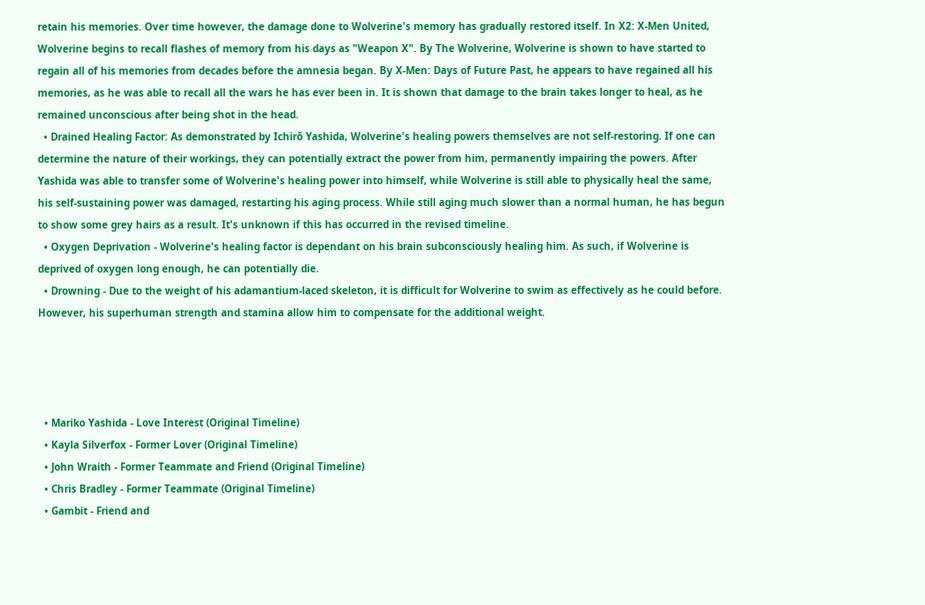retain his memories. Over time however, the damage done to Wolverine's memory has gradually restored itself. In X2: X-Men United, Wolverine begins to recall flashes of memory from his days as "Weapon X". By The Wolverine, Wolverine is shown to have started to regain all of his memories from decades before the amnesia began. By X-Men: Days of Future Past, he appears to have regained all his memories, as he was able to recall all the wars he has ever been in. It is shown that damage to the brain takes longer to heal, as he remained unconscious after being shot in the head.
  • Drained Healing Factor: As demonstrated by Ichirō Yashida, Wolverine's healing powers themselves are not self-restoring. If one can determine the nature of their workings, they can potentially extract the power from him, permanently impairing the powers. After Yashida was able to transfer some of Wolverine's healing power into himself, while Wolverine is still able to physically heal the same, his self-sustaining power was damaged, restarting his aging process. While still aging much slower than a normal human, he has begun to show some grey hairs as a result. It's unknown if this has occurred in the revised timeline.
  • Oxygen Deprivation - Wolverine's healing factor is dependant on his brain subconsciously healing him. As such, if Wolverine is deprived of oxygen long enough, he can potentially die.
  • Drowning - Due to the weight of his adamantium-laced skeleton, it is difficult for Wolverine to swim as effectively as he could before. However, his superhuman strength and stamina allow him to compensate for the additional weight.




  • Mariko Yashida - Love Interest (Original Timeline)
  • Kayla Silverfox - Former Lover (Original Timeline)
  • John Wraith - Former Teammate and Friend (Original Timeline)
  • Chris Bradley - Former Teammate (Original Timeline)
  • Gambit - Friend and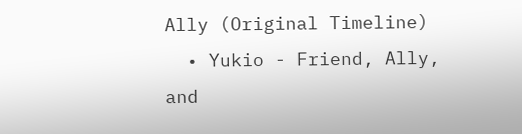Ally (Original Timeline)
  • Yukio - Friend, Ally, and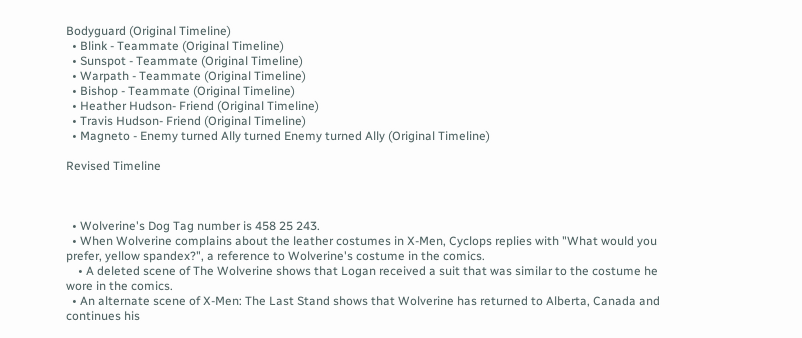Bodyguard (Original Timeline)
  • Blink - Teammate (Original Timeline)
  • Sunspot - Teammate (Original Timeline)
  • Warpath - Teammate (Original Timeline)
  • Bishop - Teammate (Original Timeline)
  • Heather Hudson- Friend (Original Timeline)
  • Travis Hudson- Friend (Original Timeline)
  • Magneto - Enemy turned Ally turned Enemy turned Ally (Original Timeline)

Revised Timeline



  • Wolverine's Dog Tag number is 458 25 243.
  • When Wolverine complains about the leather costumes in X-Men, Cyclops replies with "What would you prefer, yellow spandex?", a reference to Wolverine's costume in the comics.
    • A deleted scene of The Wolverine shows that Logan received a suit that was similar to the costume he wore in the comics.
  • An alternate scene of X-Men: The Last Stand shows that Wolverine has returned to Alberta, Canada and continues his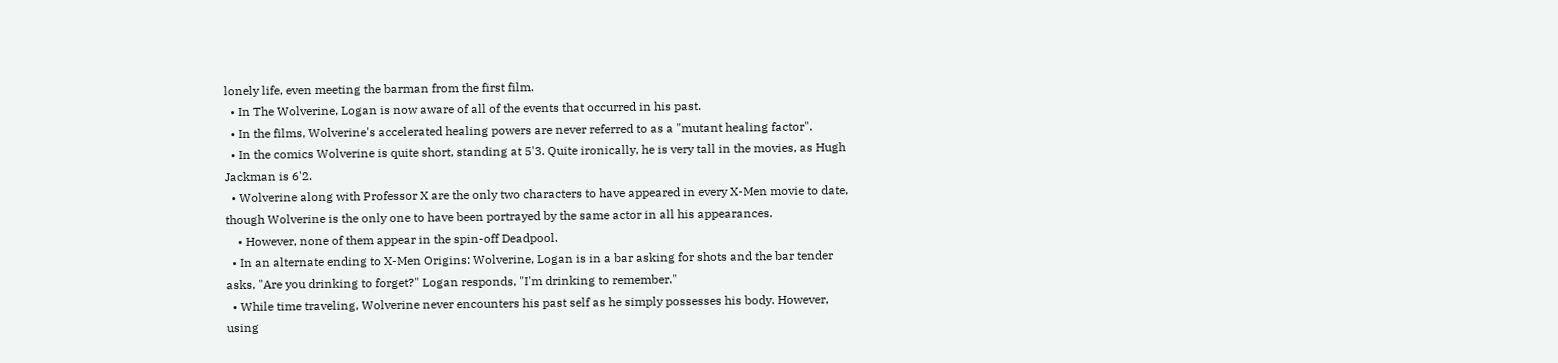lonely life, even meeting the barman from the first film.
  • In The Wolverine, Logan is now aware of all of the events that occurred in his past.
  • In the films, Wolverine's accelerated healing powers are never referred to as a "mutant healing factor".
  • In the comics Wolverine is quite short, standing at 5'3. Quite ironically, he is very tall in the movies, as Hugh Jackman is 6'2.
  • Wolverine along with Professor X are the only two characters to have appeared in every X-Men movie to date, though Wolverine is the only one to have been portrayed by the same actor in all his appearances.
    • However, none of them appear in the spin-off Deadpool.
  • In an alternate ending to X-Men Origins: Wolverine, Logan is in a bar asking for shots and the bar tender asks, "Are you drinking to forget?" Logan responds, "I'm drinking to remember."
  • While time traveling, Wolverine never encounters his past self as he simply possesses his body. However, using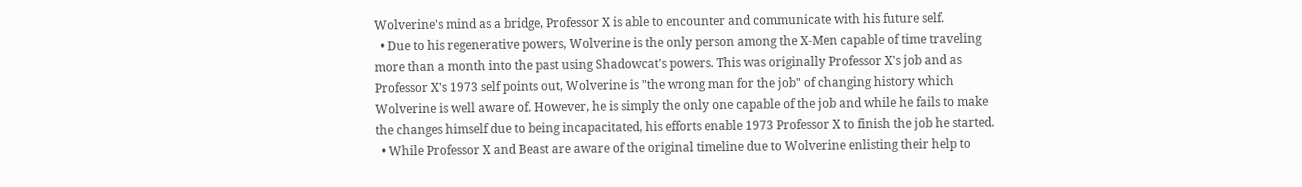Wolverine's mind as a bridge, Professor X is able to encounter and communicate with his future self.
  • Due to his regenerative powers, Wolverine is the only person among the X-Men capable of time traveling more than a month into the past using Shadowcat's powers. This was originally Professor X's job and as Professor X's 1973 self points out, Wolverine is "the wrong man for the job" of changing history which Wolverine is well aware of. However, he is simply the only one capable of the job and while he fails to make the changes himself due to being incapacitated, his efforts enable 1973 Professor X to finish the job he started.
  • While Professor X and Beast are aware of the original timeline due to Wolverine enlisting their help to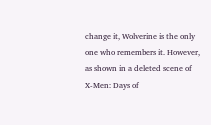change it, Wolverine is the only one who remembers it. However, as shown in a deleted scene of X-Men: Days of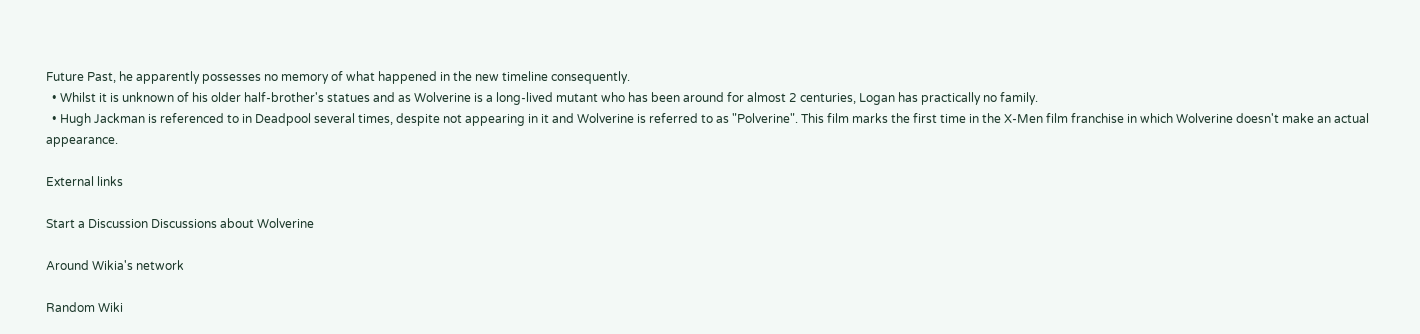Future Past, he apparently possesses no memory of what happened in the new timeline consequently.
  • Whilst it is unknown of his older half-brother's statues and as Wolverine is a long-lived mutant who has been around for almost 2 centuries, Logan has practically no family.
  • Hugh Jackman is referenced to in Deadpool several times, despite not appearing in it and Wolverine is referred to as "Polverine". This film marks the first time in the X-Men film franchise in which Wolverine doesn't make an actual appearance.

External links

Start a Discussion Discussions about Wolverine

Around Wikia's network

Random Wiki